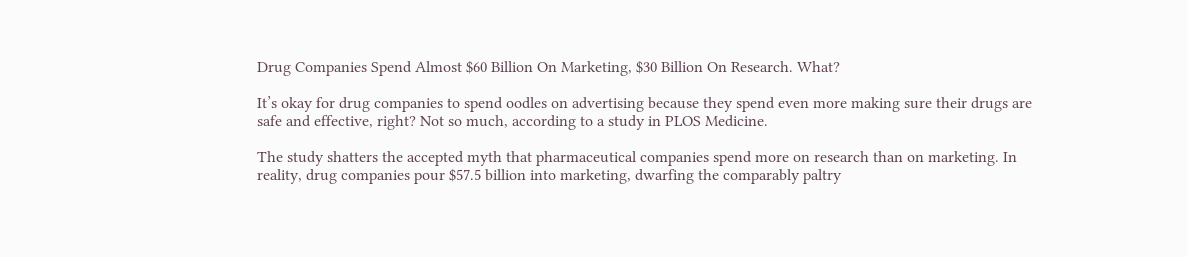Drug Companies Spend Almost $60 Billion On Marketing, $30 Billion On Research. What?

It’s okay for drug companies to spend oodles on advertising because they spend even more making sure their drugs are safe and effective, right? Not so much, according to a study in PLOS Medicine.

The study shatters the accepted myth that pharmaceutical companies spend more on research than on marketing. In reality, drug companies pour $57.5 billion into marketing, dwarfing the comparably paltry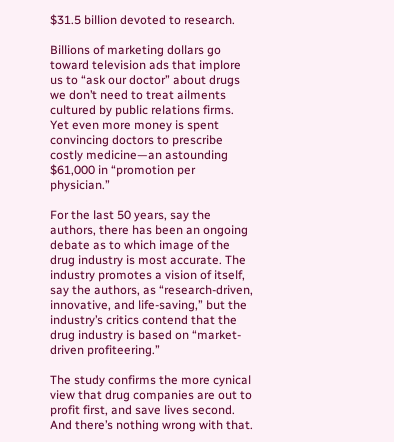$31.5 billion devoted to research.

Billions of marketing dollars go toward television ads that implore us to “ask our doctor” about drugs we don’t need to treat ailments cultured by public relations firms. Yet even more money is spent convincing doctors to prescribe costly medicine—an astounding $61,000 in “promotion per physician.”

For the last 50 years, say the authors, there has been an ongoing debate as to which image of the drug industry is most accurate. The industry promotes a vision of itself, say the authors, as “research-driven, innovative, and life-saving,” but the industry’s critics contend that the drug industry is based on “market-driven profiteering.”

The study confirms the more cynical view that drug companies are out to profit first, and save lives second. And there’s nothing wrong with that.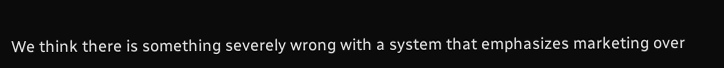We think there is something severely wrong with a system that emphasizes marketing over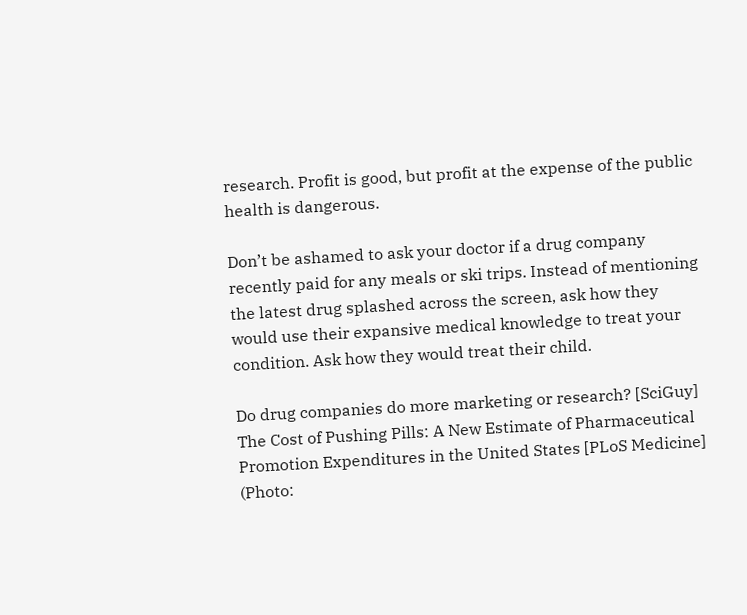research. Profit is good, but profit at the expense of the public health is dangerous.

Don’t be ashamed to ask your doctor if a drug company recently paid for any meals or ski trips. Instead of mentioning the latest drug splashed across the screen, ask how they would use their expansive medical knowledge to treat your condition. Ask how they would treat their child.

Do drug companies do more marketing or research? [SciGuy]
The Cost of Pushing Pills: A New Estimate of Pharmaceutical Promotion Expenditures in the United States [PLoS Medicine]
(Photo: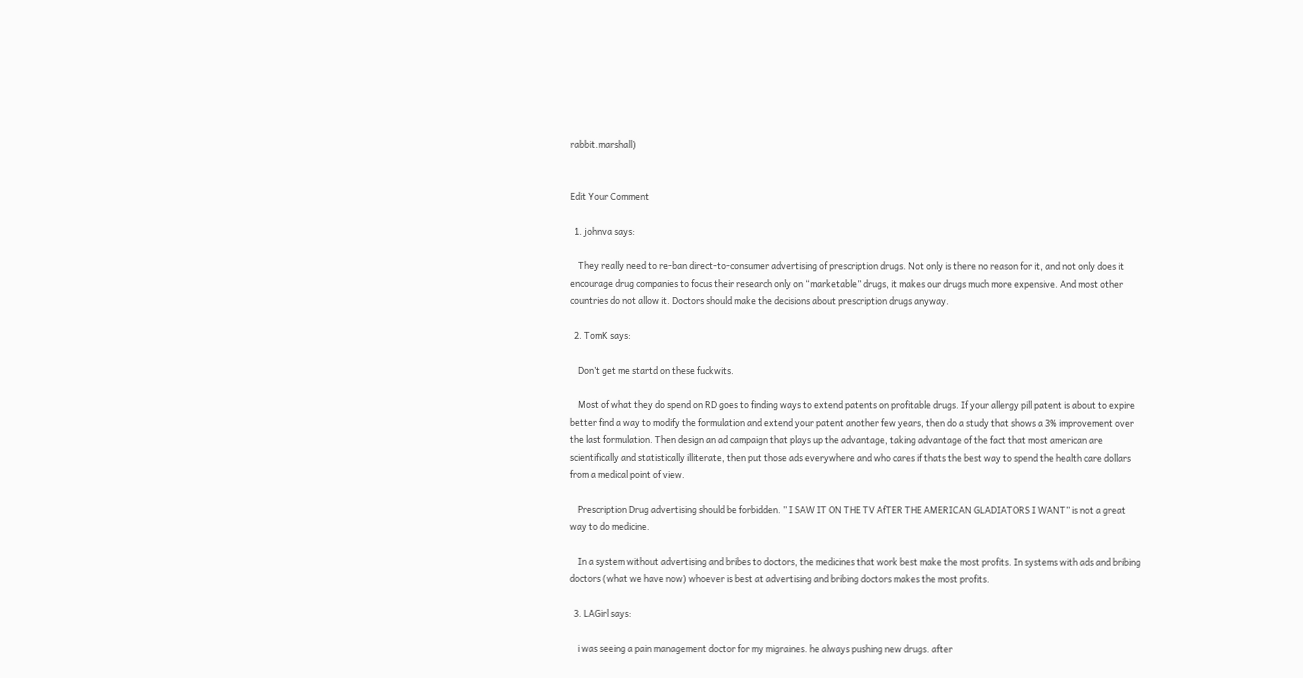rabbit.marshall)


Edit Your Comment

  1. johnva says:

    They really need to re-ban direct-to-consumer advertising of prescription drugs. Not only is there no reason for it, and not only does it encourage drug companies to focus their research only on “marketable” drugs, it makes our drugs much more expensive. And most other countries do not allow it. Doctors should make the decisions about prescription drugs anyway.

  2. TomK says:

    Don’t get me startd on these fuckwits.

    Most of what they do spend on RD goes to finding ways to extend patents on profitable drugs. If your allergy pill patent is about to expire better find a way to modify the formulation and extend your patent another few years, then do a study that shows a 3% improvement over the last formulation. Then design an ad campaign that plays up the advantage, taking advantage of the fact that most american are scientifically and statistically illiterate, then put those ads everywhere and who cares if thats the best way to spend the health care dollars from a medical point of view.

    Prescription Drug advertising should be forbidden. ” I SAW IT ON THE TV AfTER THE AMERICAN GLADIATORS I WANT” is not a great way to do medicine.

    In a system without advertising and bribes to doctors, the medicines that work best make the most profits. In systems with ads and bribing doctors (what we have now) whoever is best at advertising and bribing doctors makes the most profits.

  3. LAGirl says:

    i was seeing a pain management doctor for my migraines. he always pushing new drugs. after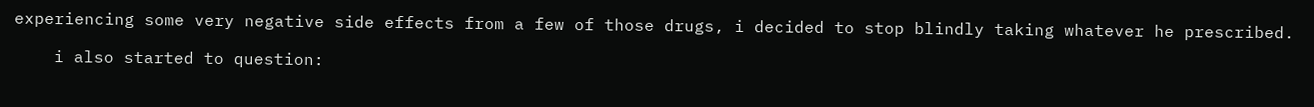experiencing some very negative side effects from a few of those drugs, i decided to stop blindly taking whatever he prescribed.

    i also started to question: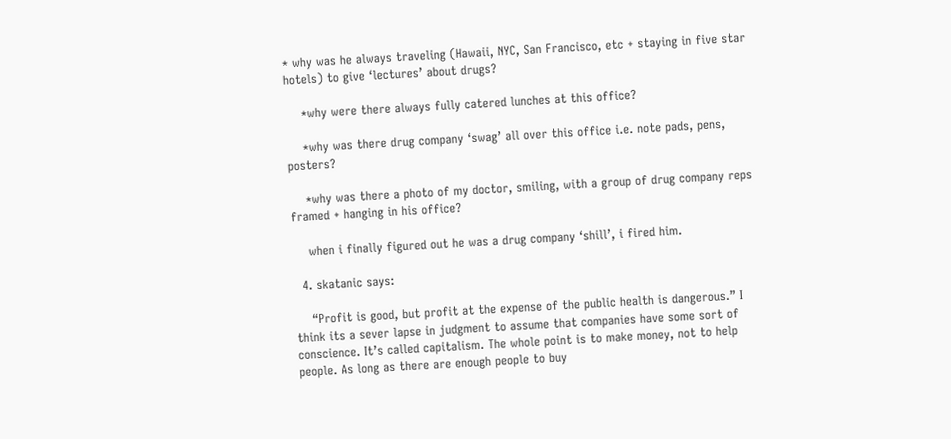* why was he always traveling (Hawaii, NYC, San Francisco, etc + staying in five star hotels) to give ‘lectures’ about drugs?

    *why were there always fully catered lunches at this office?

    *why was there drug company ‘swag’ all over this office i.e. note pads, pens, posters?

    *why was there a photo of my doctor, smiling, with a group of drug company reps framed + hanging in his office?

    when i finally figured out he was a drug company ‘shill’, i fired him.

  4. skatanic says:

    “Profit is good, but profit at the expense of the public health is dangerous.” I think its a sever lapse in judgment to assume that companies have some sort of conscience. It’s called capitalism. The whole point is to make money, not to help people. As long as there are enough people to buy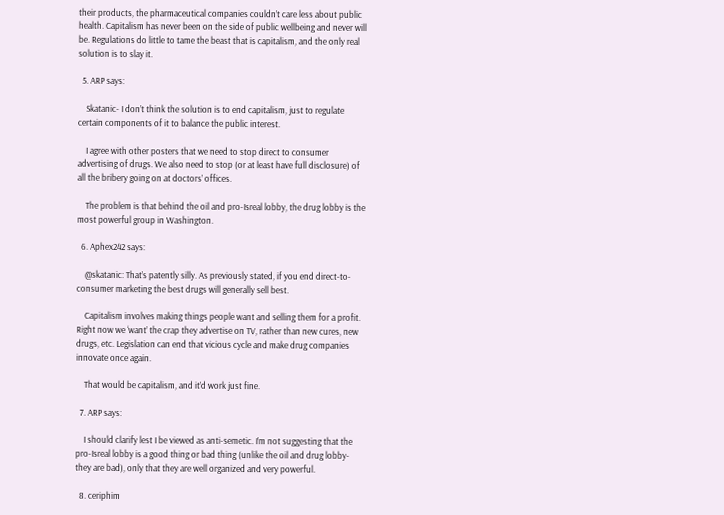their products, the pharmaceutical companies couldn’t care less about public health. Capitalism has never been on the side of public wellbeing and never will be. Regulations do little to tame the beast that is capitalism, and the only real solution is to slay it.

  5. ARP says:

    Skatanic- I don’t think the solution is to end capitalism, just to regulate certain components of it to balance the public interest.

    I agree with other posters that we need to stop direct to consumer advertising of drugs. We also need to stop (or at least have full disclosure) of all the bribery going on at doctors’ offices.

    The problem is that behind the oil and pro-Isreal lobby, the drug lobby is the most powerful group in Washington.

  6. Aphex242 says:

    @skatanic: That’s patently silly. As previously stated, if you end direct-to-consumer marketing the best drugs will generally sell best.

    Capitalism involves making things people want and selling them for a profit. Right now we ‘want’ the crap they advertise on TV, rather than new cures, new drugs, etc. Legislation can end that vicious cycle and make drug companies innovate once again.

    That would be capitalism, and it’d work just fine.

  7. ARP says:

    I should clarify lest I be viewed as anti-semetic. I’m not suggesting that the pro-Isreal lobby is a good thing or bad thing (unlike the oil and drug lobby- they are bad), only that they are well organized and very powerful.

  8. ceriphim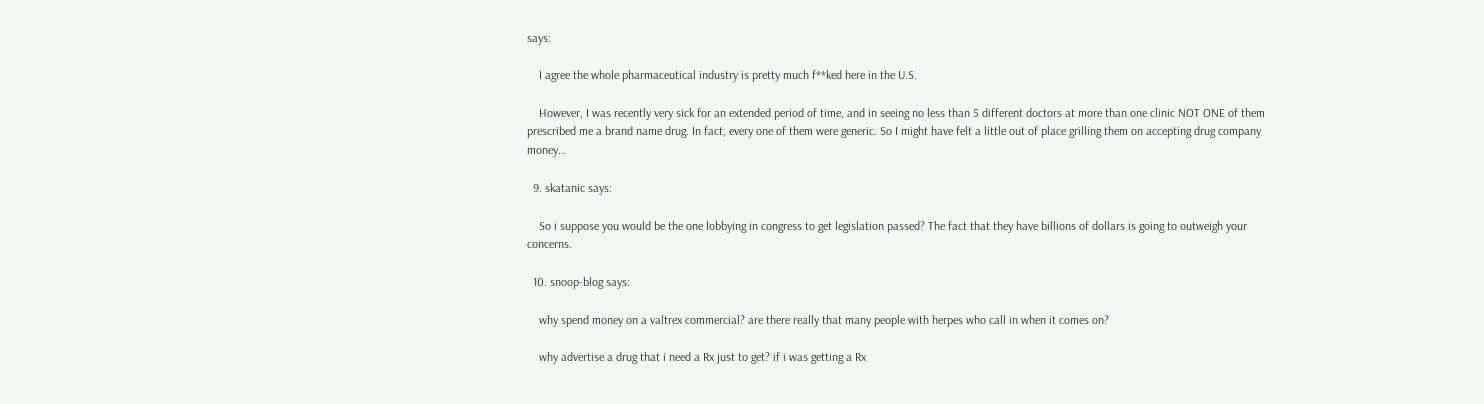says:

    I agree the whole pharmaceutical industry is pretty much f**ked here in the U.S.

    However, I was recently very sick for an extended period of time, and in seeing no less than 5 different doctors at more than one clinic NOT ONE of them prescribed me a brand name drug. In fact, every one of them were generic. So I might have felt a little out of place grilling them on accepting drug company money…

  9. skatanic says:

    So i suppose you would be the one lobbying in congress to get legislation passed? The fact that they have billions of dollars is going to outweigh your concerns.

  10. snoop-blog says:

    why spend money on a valtrex commercial? are there really that many people with herpes who call in when it comes on?

    why advertise a drug that i need a Rx just to get? if i was getting a Rx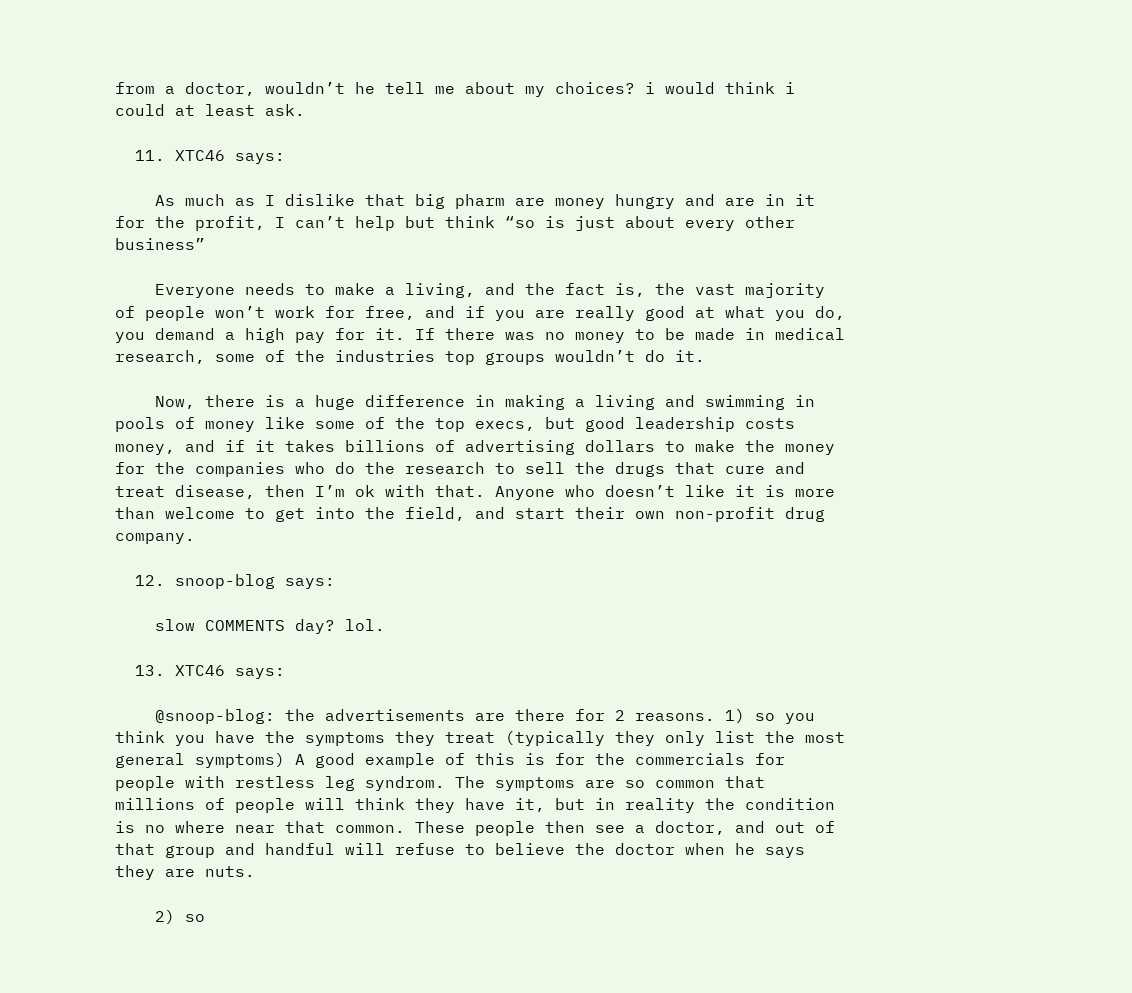from a doctor, wouldn’t he tell me about my choices? i would think i could at least ask.

  11. XTC46 says:

    As much as I dislike that big pharm are money hungry and are in it for the profit, I can’t help but think “so is just about every other business”

    Everyone needs to make a living, and the fact is, the vast majority of people won’t work for free, and if you are really good at what you do, you demand a high pay for it. If there was no money to be made in medical research, some of the industries top groups wouldn’t do it.

    Now, there is a huge difference in making a living and swimming in pools of money like some of the top execs, but good leadership costs money, and if it takes billions of advertising dollars to make the money for the companies who do the research to sell the drugs that cure and treat disease, then I’m ok with that. Anyone who doesn’t like it is more than welcome to get into the field, and start their own non-profit drug company.

  12. snoop-blog says:

    slow COMMENTS day? lol.

  13. XTC46 says:

    @snoop-blog: the advertisements are there for 2 reasons. 1) so you think you have the symptoms they treat (typically they only list the most general symptoms) A good example of this is for the commercials for people with restless leg syndrom. The symptoms are so common that millions of people will think they have it, but in reality the condition is no where near that common. These people then see a doctor, and out of that group and handful will refuse to believe the doctor when he says they are nuts.

    2) so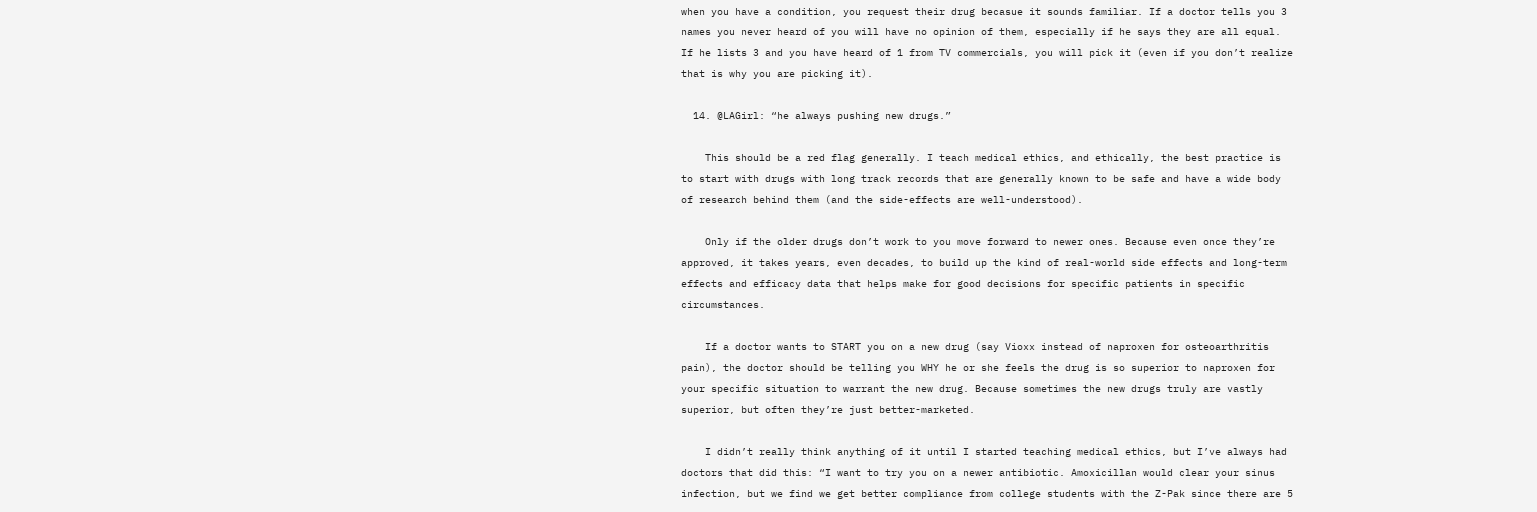when you have a condition, you request their drug becasue it sounds familiar. If a doctor tells you 3 names you never heard of you will have no opinion of them, especially if he says they are all equal. If he lists 3 and you have heard of 1 from TV commercials, you will pick it (even if you don’t realize that is why you are picking it).

  14. @LAGirl: “he always pushing new drugs.”

    This should be a red flag generally. I teach medical ethics, and ethically, the best practice is to start with drugs with long track records that are generally known to be safe and have a wide body of research behind them (and the side-effects are well-understood).

    Only if the older drugs don’t work to you move forward to newer ones. Because even once they’re approved, it takes years, even decades, to build up the kind of real-world side effects and long-term effects and efficacy data that helps make for good decisions for specific patients in specific circumstances.

    If a doctor wants to START you on a new drug (say Vioxx instead of naproxen for osteoarthritis pain), the doctor should be telling you WHY he or she feels the drug is so superior to naproxen for your specific situation to warrant the new drug. Because sometimes the new drugs truly are vastly superior, but often they’re just better-marketed.

    I didn’t really think anything of it until I started teaching medical ethics, but I’ve always had doctors that did this: “I want to try you on a newer antibiotic. Amoxicillan would clear your sinus infection, but we find we get better compliance from college students with the Z-Pak since there are 5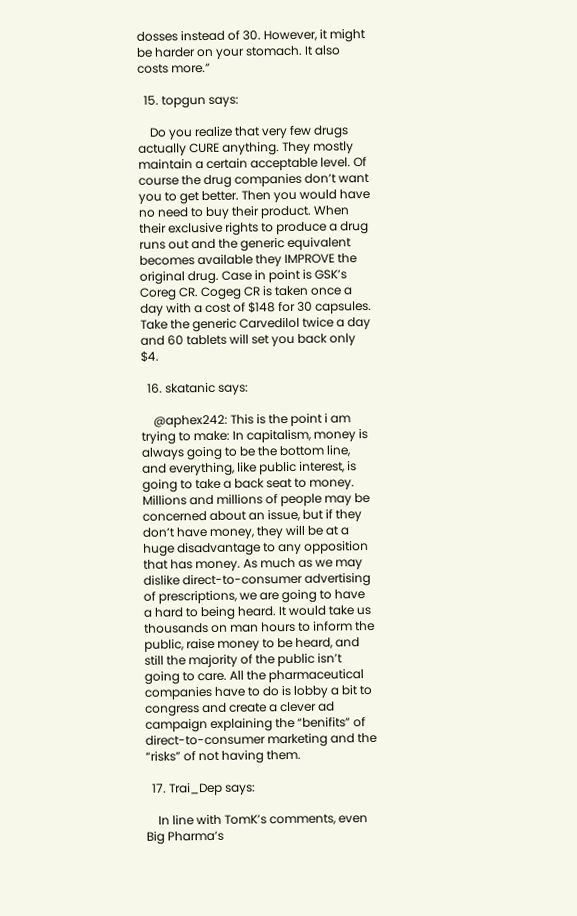dosses instead of 30. However, it might be harder on your stomach. It also costs more.”

  15. topgun says:

    Do you realize that very few drugs actually CURE anything. They mostly maintain a certain acceptable level. Of course the drug companies don’t want you to get better. Then you would have no need to buy their product. When their exclusive rights to produce a drug runs out and the generic equivalent becomes available they IMPROVE the original drug. Case in point is GSK’s Coreg CR. Cogeg CR is taken once a day with a cost of $148 for 30 capsules. Take the generic Carvedilol twice a day and 60 tablets will set you back only $4.

  16. skatanic says:

    @aphex242: This is the point i am trying to make: In capitalism, money is always going to be the bottom line, and everything, like public interest, is going to take a back seat to money. Millions and millions of people may be concerned about an issue, but if they don’t have money, they will be at a huge disadvantage to any opposition that has money. As much as we may dislike direct-to-consumer advertising of prescriptions, we are going to have a hard to being heard. It would take us thousands on man hours to inform the public, raise money to be heard, and still the majority of the public isn’t going to care. All the pharmaceutical companies have to do is lobby a bit to congress and create a clever ad campaign explaining the “benifits” of direct-to-consumer marketing and the “risks” of not having them.

  17. Trai_Dep says:

    In line with TomK’s comments, even Big Pharma’s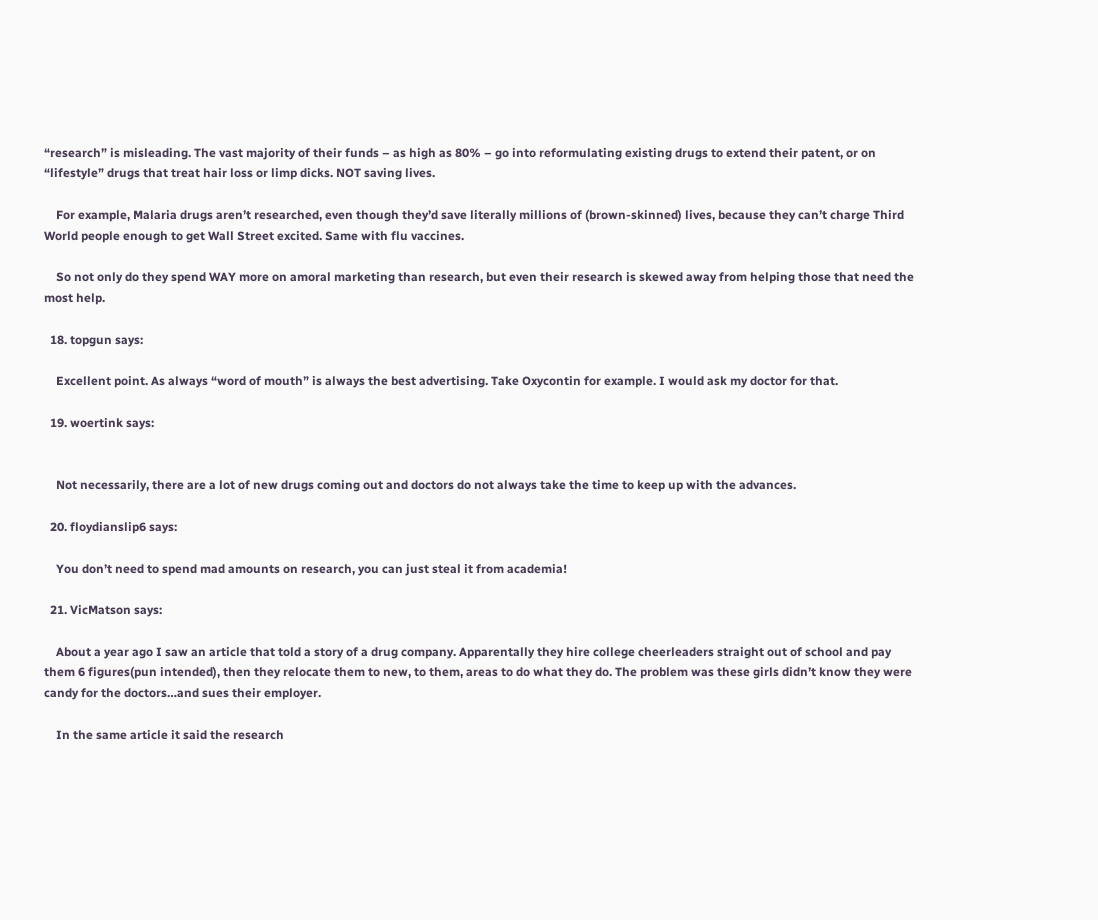“research” is misleading. The vast majority of their funds – as high as 80% – go into reformulating existing drugs to extend their patent, or on “lifestyle” drugs that treat hair loss or limp dicks. NOT saving lives.

    For example, Malaria drugs aren’t researched, even though they’d save literally millions of (brown-skinned) lives, because they can’t charge Third World people enough to get Wall Street excited. Same with flu vaccines.

    So not only do they spend WAY more on amoral marketing than research, but even their research is skewed away from helping those that need the most help.

  18. topgun says:

    Excellent point. As always “word of mouth” is always the best advertising. Take Oxycontin for example. I would ask my doctor for that.

  19. woertink says:


    Not necessarily, there are a lot of new drugs coming out and doctors do not always take the time to keep up with the advances.

  20. floydianslip6 says:

    You don’t need to spend mad amounts on research, you can just steal it from academia!

  21. VicMatson says:

    About a year ago I saw an article that told a story of a drug company. Apparentally they hire college cheerleaders straight out of school and pay them 6 figures(pun intended), then they relocate them to new, to them, areas to do what they do. The problem was these girls didn’t know they were candy for the doctors…and sues their employer.

    In the same article it said the research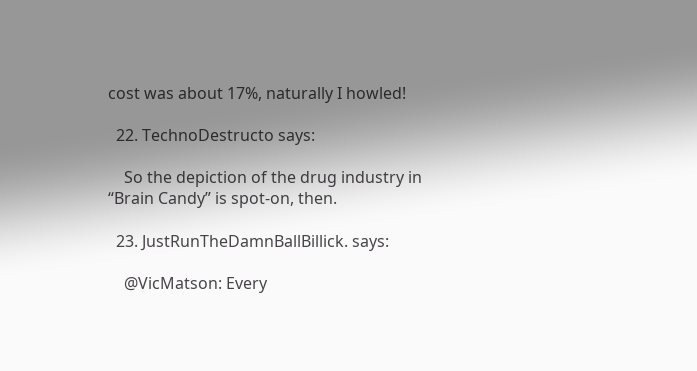cost was about 17%, naturally I howled!

  22. TechnoDestructo says:

    So the depiction of the drug industry in “Brain Candy” is spot-on, then.

  23. JustRunTheDamnBallBillick. says:

    @VicMatson: Every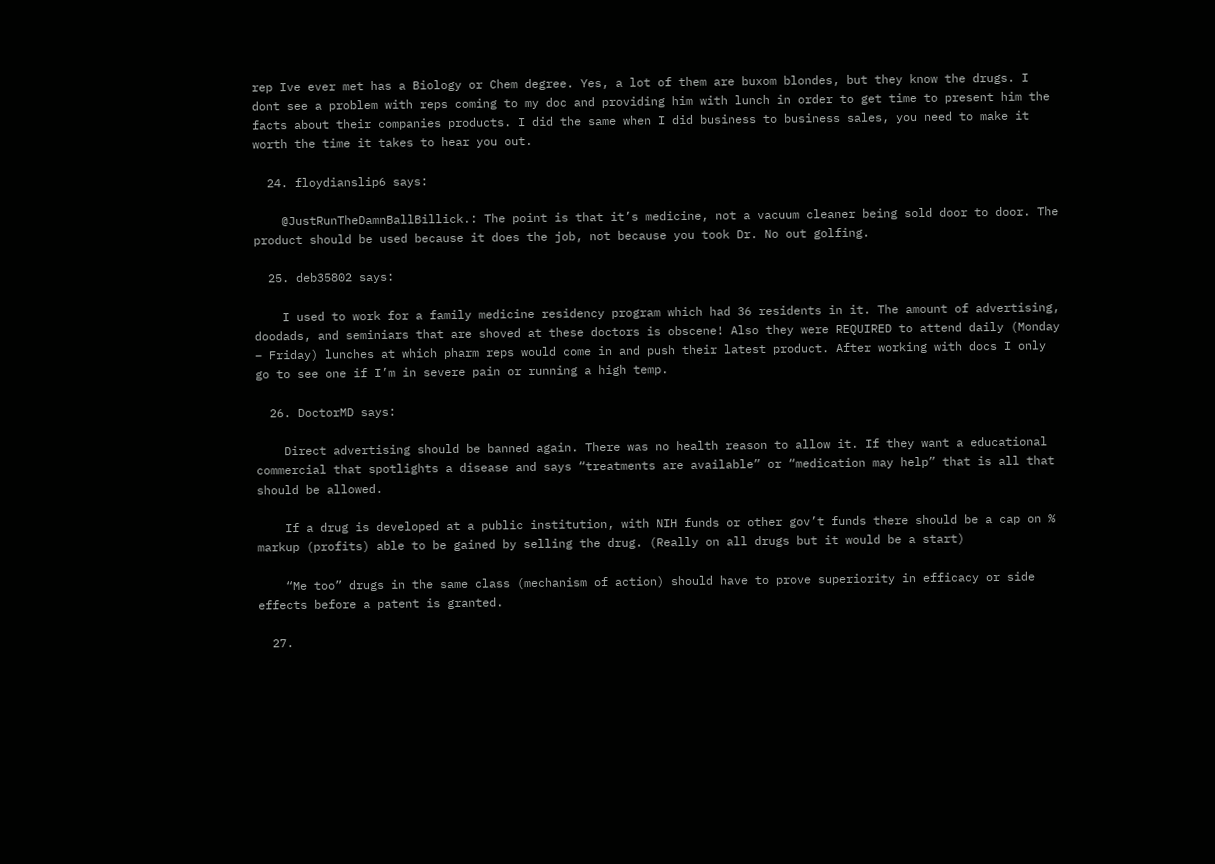rep Ive ever met has a Biology or Chem degree. Yes, a lot of them are buxom blondes, but they know the drugs. I dont see a problem with reps coming to my doc and providing him with lunch in order to get time to present him the facts about their companies products. I did the same when I did business to business sales, you need to make it worth the time it takes to hear you out.

  24. floydianslip6 says:

    @JustRunTheDamnBallBillick.: The point is that it’s medicine, not a vacuum cleaner being sold door to door. The product should be used because it does the job, not because you took Dr. No out golfing.

  25. deb35802 says:

    I used to work for a family medicine residency program which had 36 residents in it. The amount of advertising, doodads, and seminiars that are shoved at these doctors is obscene! Also they were REQUIRED to attend daily (Monday – Friday) lunches at which pharm reps would come in and push their latest product. After working with docs I only go to see one if I’m in severe pain or running a high temp.

  26. DoctorMD says:

    Direct advertising should be banned again. There was no health reason to allow it. If they want a educational commercial that spotlights a disease and says “treatments are available” or “medication may help” that is all that should be allowed.

    If a drug is developed at a public institution, with NIH funds or other gov’t funds there should be a cap on % markup (profits) able to be gained by selling the drug. (Really on all drugs but it would be a start)

    “Me too” drugs in the same class (mechanism of action) should have to prove superiority in efficacy or side effects before a patent is granted.

  27.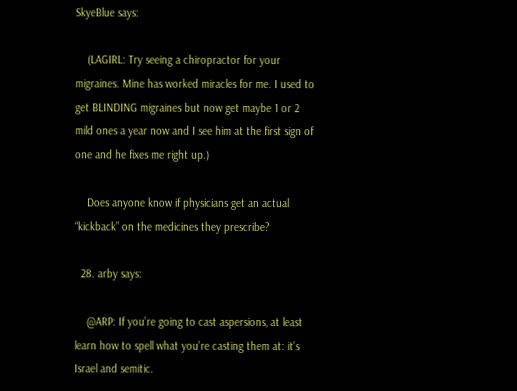SkyeBlue says:

    (LAGIRL: Try seeing a chiropractor for your migraines. Mine has worked miracles for me. I used to get BLINDING migraines but now get maybe 1 or 2 mild ones a year now and I see him at the first sign of one and he fixes me right up.)

    Does anyone know if physicians get an actual “kickback” on the medicines they prescribe?

  28. arby says:

    @ARP: If you’re going to cast aspersions, at least learn how to spell what you’re casting them at: it’s Israel and semitic.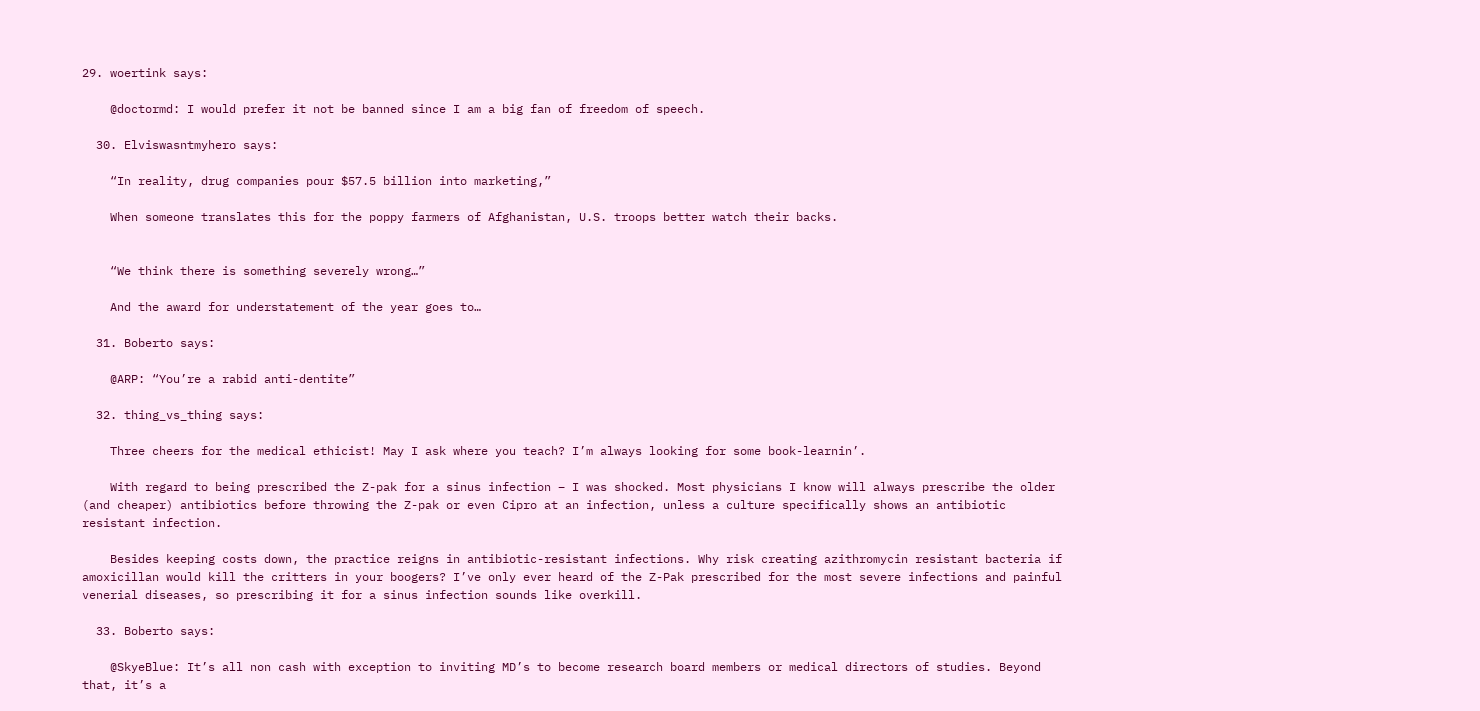29. woertink says:

    @doctormd: I would prefer it not be banned since I am a big fan of freedom of speech.

  30. Elviswasntmyhero says:

    “In reality, drug companies pour $57.5 billion into marketing,”

    When someone translates this for the poppy farmers of Afghanistan, U.S. troops better watch their backs.


    “We think there is something severely wrong…”

    And the award for understatement of the year goes to…

  31. Boberto says:

    @ARP: “You’re a rabid anti-dentite”

  32. thing_vs_thing says:

    Three cheers for the medical ethicist! May I ask where you teach? I’m always looking for some book-learnin’.

    With regard to being prescribed the Z-pak for a sinus infection – I was shocked. Most physicians I know will always prescribe the older (and cheaper) antibiotics before throwing the Z-pak or even Cipro at an infection, unless a culture specifically shows an antibiotic resistant infection.

    Besides keeping costs down, the practice reigns in antibiotic-resistant infections. Why risk creating azithromycin resistant bacteria if amoxicillan would kill the critters in your boogers? I’ve only ever heard of the Z-Pak prescribed for the most severe infections and painful venerial diseases, so prescribing it for a sinus infection sounds like overkill.

  33. Boberto says:

    @SkyeBlue: It’s all non cash with exception to inviting MD’s to become research board members or medical directors of studies. Beyond that, it’s a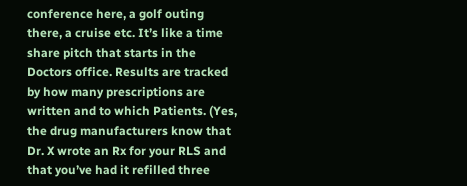conference here, a golf outing there, a cruise etc. It’s like a time share pitch that starts in the Doctors office. Results are tracked by how many prescriptions are written and to which Patients. (Yes, the drug manufacturers know that Dr. X wrote an Rx for your RLS and that you’ve had it refilled three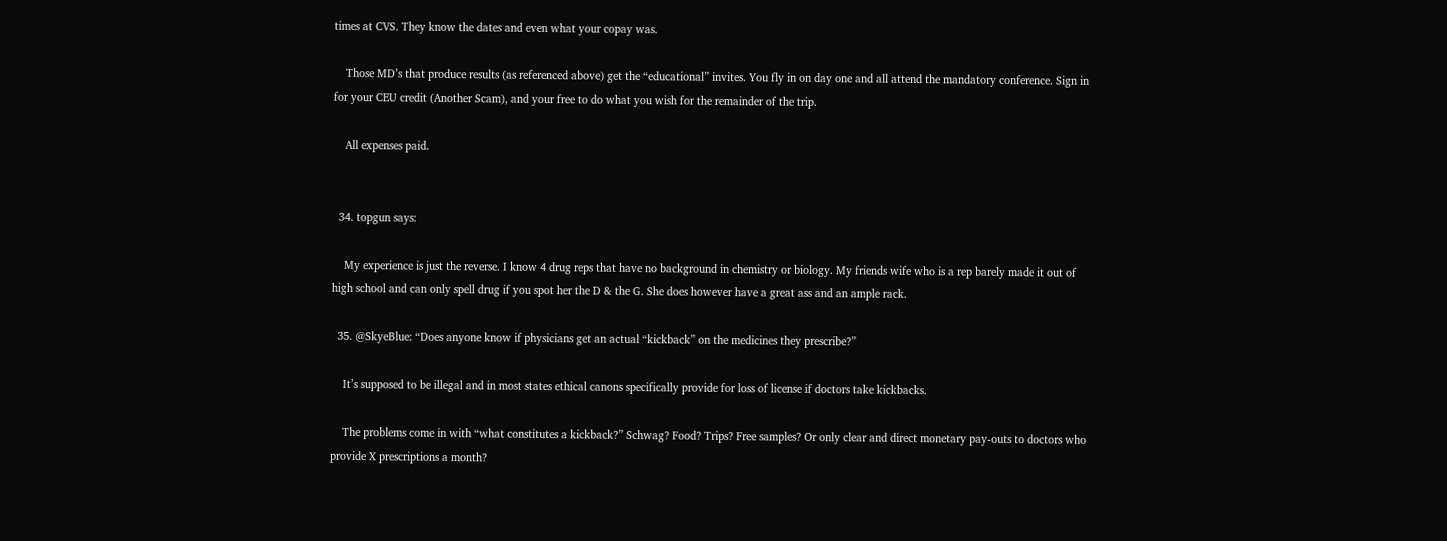times at CVS. They know the dates and even what your copay was.

    Those MD’s that produce results (as referenced above) get the “educational” invites. You fly in on day one and all attend the mandatory conference. Sign in for your CEU credit (Another Scam), and your free to do what you wish for the remainder of the trip.

    All expenses paid.


  34. topgun says:

    My experience is just the reverse. I know 4 drug reps that have no background in chemistry or biology. My friends wife who is a rep barely made it out of high school and can only spell drug if you spot her the D & the G. She does however have a great ass and an ample rack.

  35. @SkyeBlue: “Does anyone know if physicians get an actual “kickback” on the medicines they prescribe?”

    It’s supposed to be illegal and in most states ethical canons specifically provide for loss of license if doctors take kickbacks.

    The problems come in with “what constitutes a kickback?” Schwag? Food? Trips? Free samples? Or only clear and direct monetary pay-outs to doctors who provide X prescriptions a month?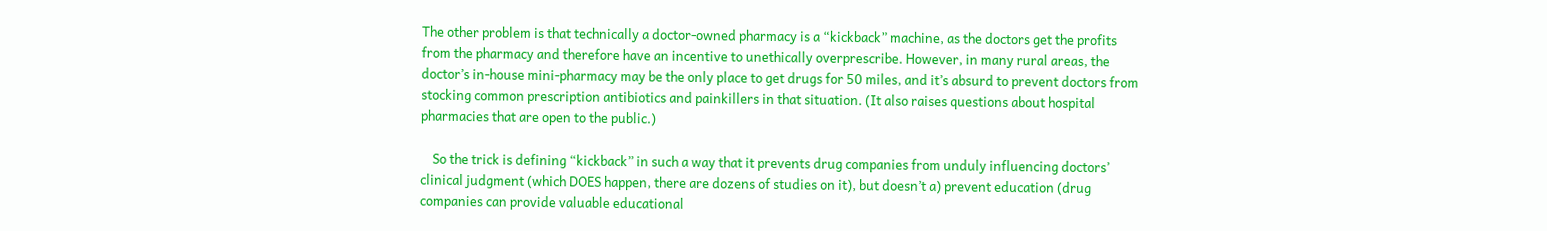The other problem is that technically a doctor-owned pharmacy is a “kickback” machine, as the doctors get the profits from the pharmacy and therefore have an incentive to unethically overprescribe. However, in many rural areas, the doctor’s in-house mini-pharmacy may be the only place to get drugs for 50 miles, and it’s absurd to prevent doctors from stocking common prescription antibiotics and painkillers in that situation. (It also raises questions about hospital pharmacies that are open to the public.)

    So the trick is defining “kickback” in such a way that it prevents drug companies from unduly influencing doctors’ clinical judgment (which DOES happen, there are dozens of studies on it), but doesn’t a) prevent education (drug companies can provide valuable educational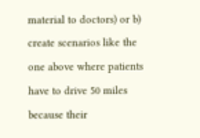material to doctors) or b) create scenarios like the one above where patients have to drive 50 miles because their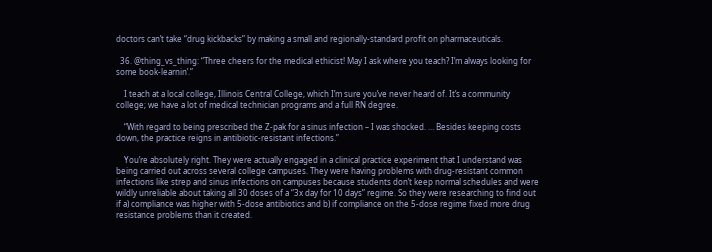doctors can’t take “drug kickbacks” by making a small and regionally-standard profit on pharmaceuticals.

  36. @thing_vs_thing: “Three cheers for the medical ethicist! May I ask where you teach? I’m always looking for some book-learnin’.”

    I teach at a local college, Illinois Central College, which I’m sure you’ve never heard of. It’s a community college; we have a lot of medical technician programs and a full RN degree.

    “With regard to being prescribed the Z-pak for a sinus infection – I was shocked. … Besides keeping costs down, the practice reigns in antibiotic-resistant infections.”

    You’re absolutely right. They were actually engaged in a clinical practice experiment that I understand was being carried out across several college campuses. They were having problems with drug-resistant common infections like strep and sinus infections on campuses because students don’t keep normal schedules and were wildly unreliable about taking all 30 doses of a “3x day for 10 days” regime. So they were researching to find out if a) compliance was higher with 5-dose antibiotics and b) if compliance on the 5-dose regime fixed more drug resistance problems than it created.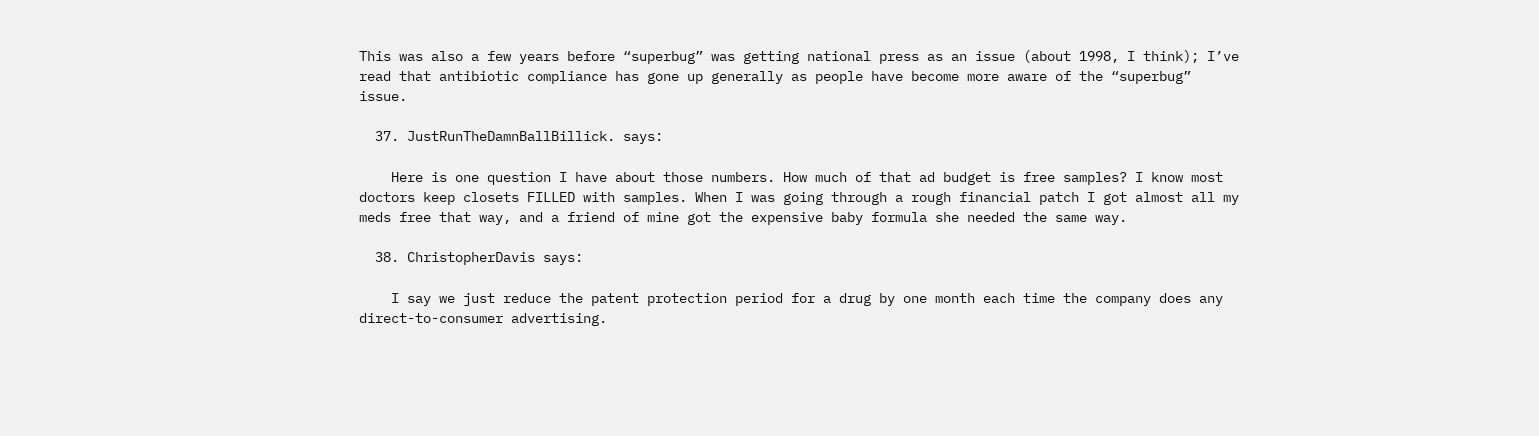This was also a few years before “superbug” was getting national press as an issue (about 1998, I think); I’ve read that antibiotic compliance has gone up generally as people have become more aware of the “superbug” issue.

  37. JustRunTheDamnBallBillick. says:

    Here is one question I have about those numbers. How much of that ad budget is free samples? I know most doctors keep closets FILLED with samples. When I was going through a rough financial patch I got almost all my meds free that way, and a friend of mine got the expensive baby formula she needed the same way.

  38. ChristopherDavis says:

    I say we just reduce the patent protection period for a drug by one month each time the company does any direct-to-consumer advertising.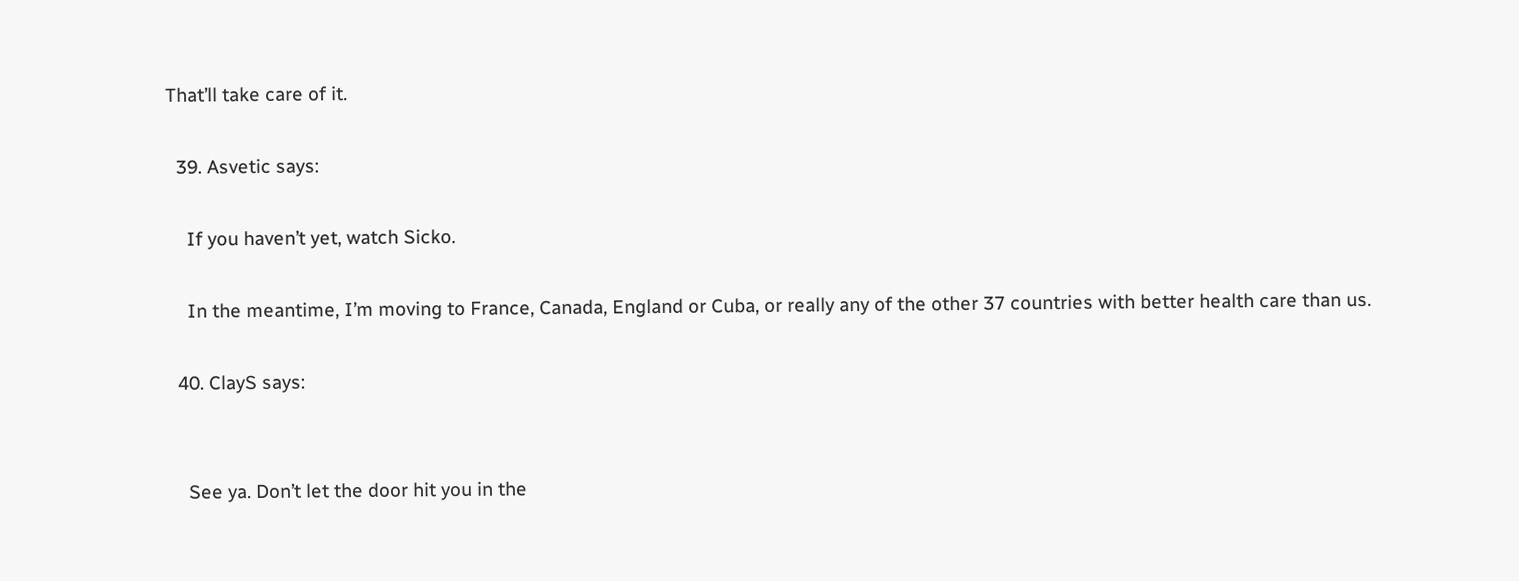That’ll take care of it.

  39. Asvetic says:

    If you haven’t yet, watch Sicko.

    In the meantime, I’m moving to France, Canada, England or Cuba, or really any of the other 37 countries with better health care than us.

  40. ClayS says:


    See ya. Don’t let the door hit you in the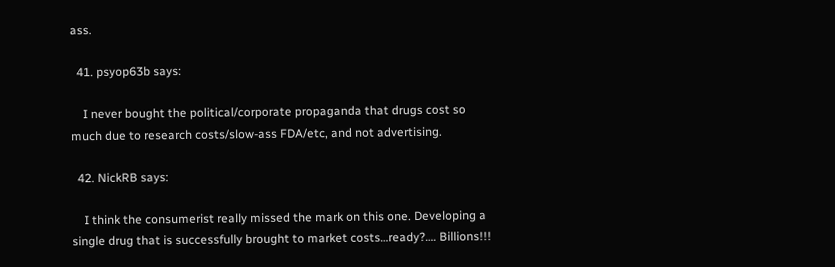ass.

  41. psyop63b says:

    I never bought the political/corporate propaganda that drugs cost so much due to research costs/slow-ass FDA/etc, and not advertising.

  42. NickRB says:

    I think the consumerist really missed the mark on this one. Developing a single drug that is successfully brought to market costs…ready?…. Billions!!!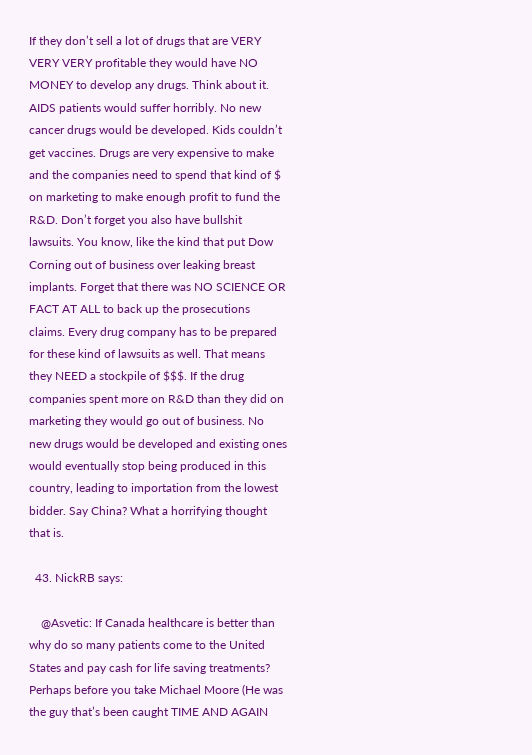If they don’t sell a lot of drugs that are VERY VERY VERY profitable they would have NO MONEY to develop any drugs. Think about it. AIDS patients would suffer horribly. No new cancer drugs would be developed. Kids couldn’t get vaccines. Drugs are very expensive to make and the companies need to spend that kind of $ on marketing to make enough profit to fund the R&D. Don’t forget you also have bullshit lawsuits. You know, like the kind that put Dow Corning out of business over leaking breast implants. Forget that there was NO SCIENCE OR FACT AT ALL to back up the prosecutions claims. Every drug company has to be prepared for these kind of lawsuits as well. That means they NEED a stockpile of $$$. If the drug companies spent more on R&D than they did on marketing they would go out of business. No new drugs would be developed and existing ones would eventually stop being produced in this country, leading to importation from the lowest bidder. Say China? What a horrifying thought that is.

  43. NickRB says:

    @Asvetic: If Canada healthcare is better than why do so many patients come to the United States and pay cash for life saving treatments? Perhaps before you take Michael Moore (He was the guy that’s been caught TIME AND AGAIN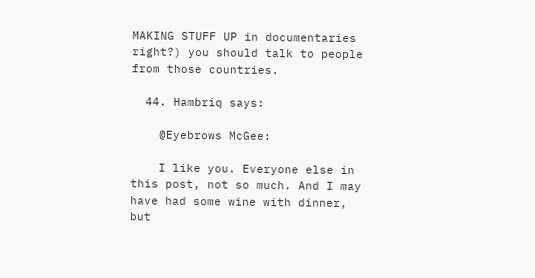MAKING STUFF UP in documentaries right?) you should talk to people from those countries.

  44. Hambriq says:

    @Eyebrows McGee:

    I like you. Everyone else in this post, not so much. And I may have had some wine with dinner, but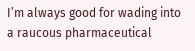I’m always good for wading into a raucous pharmaceutical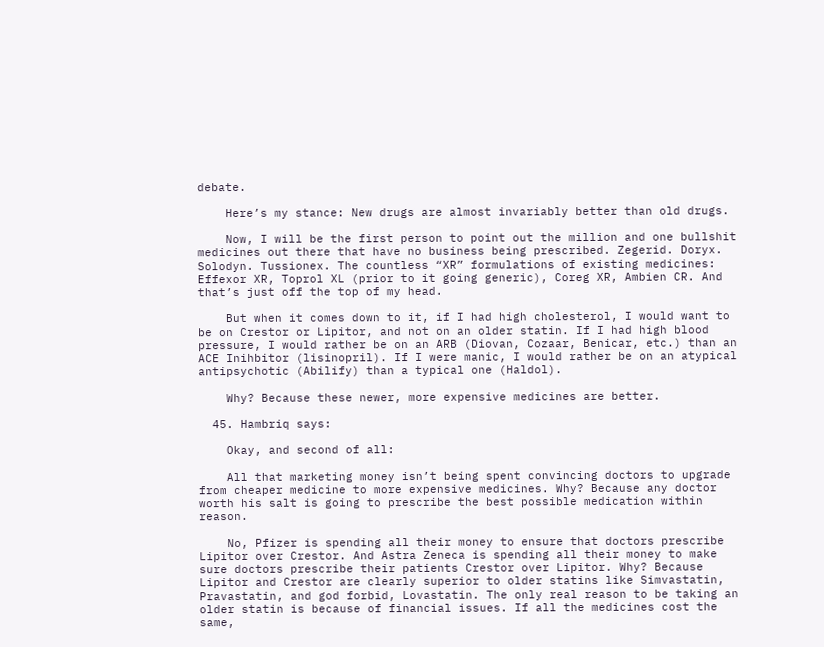debate.

    Here’s my stance: New drugs are almost invariably better than old drugs.

    Now, I will be the first person to point out the million and one bullshit medicines out there that have no business being prescribed. Zegerid. Doryx. Solodyn. Tussionex. The countless “XR” formulations of existing medicines: Effexor XR, Toprol XL (prior to it going generic), Coreg XR, Ambien CR. And that’s just off the top of my head.

    But when it comes down to it, if I had high cholesterol, I would want to be on Crestor or Lipitor, and not on an older statin. If I had high blood pressure, I would rather be on an ARB (Diovan, Cozaar, Benicar, etc.) than an ACE Inihbitor (lisinopril). If I were manic, I would rather be on an atypical antipsychotic (Abilify) than a typical one (Haldol).

    Why? Because these newer, more expensive medicines are better.

  45. Hambriq says:

    Okay, and second of all:

    All that marketing money isn’t being spent convincing doctors to upgrade from cheaper medicine to more expensive medicines. Why? Because any doctor worth his salt is going to prescribe the best possible medication within reason.

    No, Pfizer is spending all their money to ensure that doctors prescribe Lipitor over Crestor. And Astra Zeneca is spending all their money to make sure doctors prescribe their patients Crestor over Lipitor. Why? Because Lipitor and Crestor are clearly superior to older statins like Simvastatin, Pravastatin, and god forbid, Lovastatin. The only real reason to be taking an older statin is because of financial issues. If all the medicines cost the same,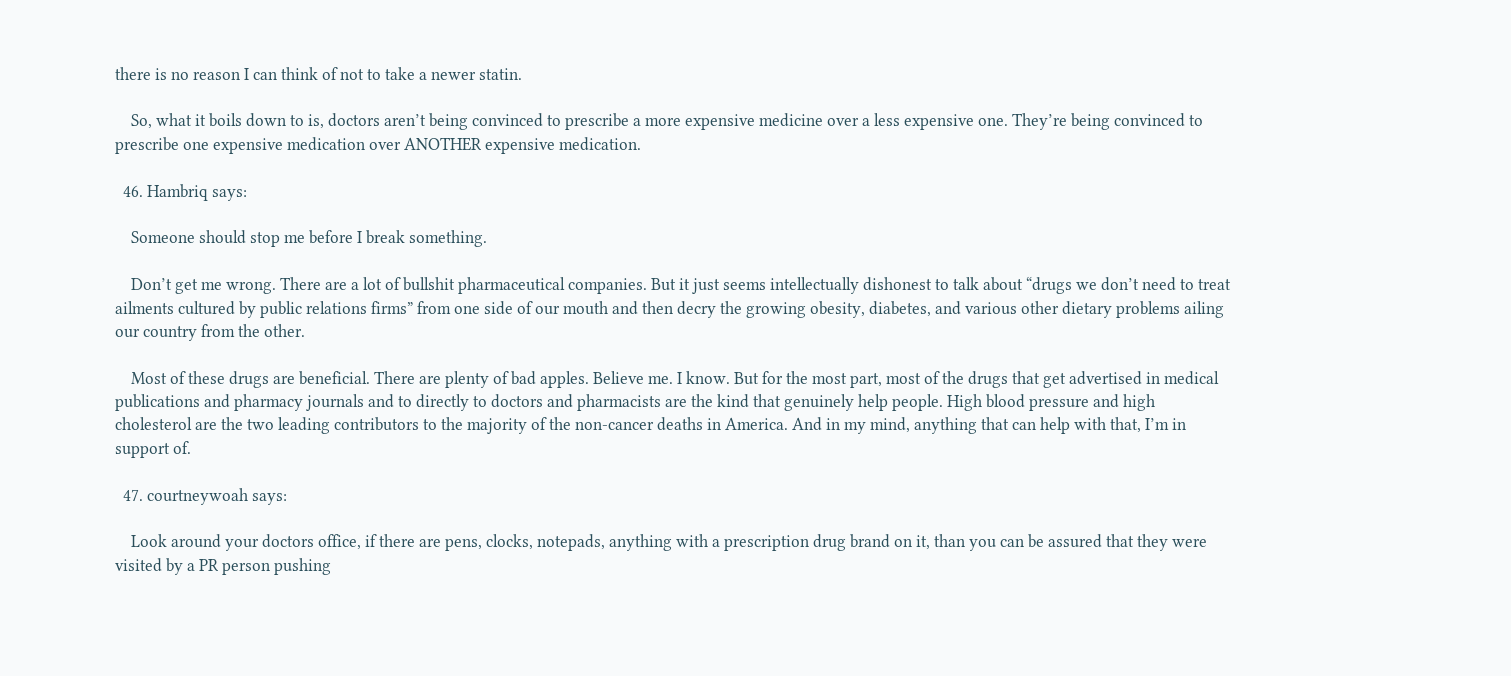there is no reason I can think of not to take a newer statin.

    So, what it boils down to is, doctors aren’t being convinced to prescribe a more expensive medicine over a less expensive one. They’re being convinced to prescribe one expensive medication over ANOTHER expensive medication.

  46. Hambriq says:

    Someone should stop me before I break something.

    Don’t get me wrong. There are a lot of bullshit pharmaceutical companies. But it just seems intellectually dishonest to talk about “drugs we don’t need to treat ailments cultured by public relations firms” from one side of our mouth and then decry the growing obesity, diabetes, and various other dietary problems ailing our country from the other.

    Most of these drugs are beneficial. There are plenty of bad apples. Believe me. I know. But for the most part, most of the drugs that get advertised in medical publications and pharmacy journals and to directly to doctors and pharmacists are the kind that genuinely help people. High blood pressure and high cholesterol are the two leading contributors to the majority of the non-cancer deaths in America. And in my mind, anything that can help with that, I’m in support of.

  47. courtneywoah says:

    Look around your doctors office, if there are pens, clocks, notepads, anything with a prescription drug brand on it, than you can be assured that they were visited by a PR person pushing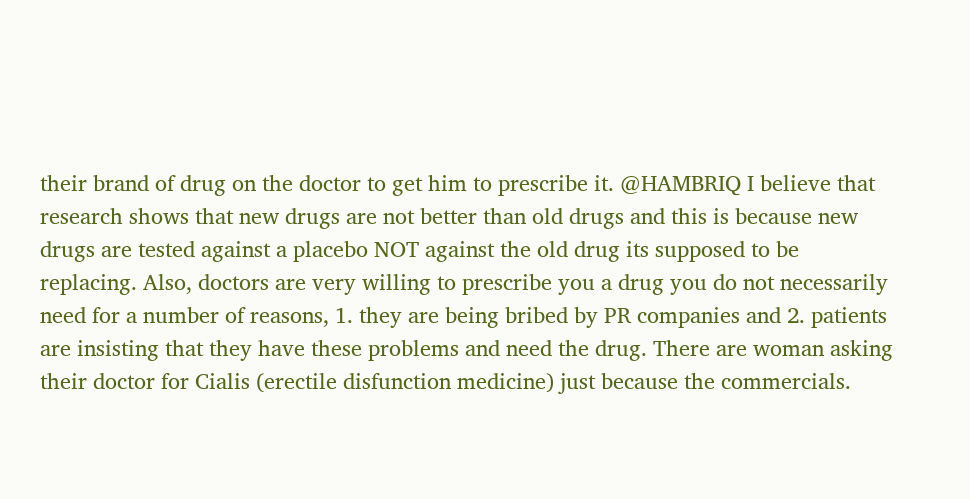their brand of drug on the doctor to get him to prescribe it. @HAMBRIQ I believe that research shows that new drugs are not better than old drugs and this is because new drugs are tested against a placebo NOT against the old drug its supposed to be replacing. Also, doctors are very willing to prescribe you a drug you do not necessarily need for a number of reasons, 1. they are being bribed by PR companies and 2. patients are insisting that they have these problems and need the drug. There are woman asking their doctor for Cialis (erectile disfunction medicine) just because the commercials.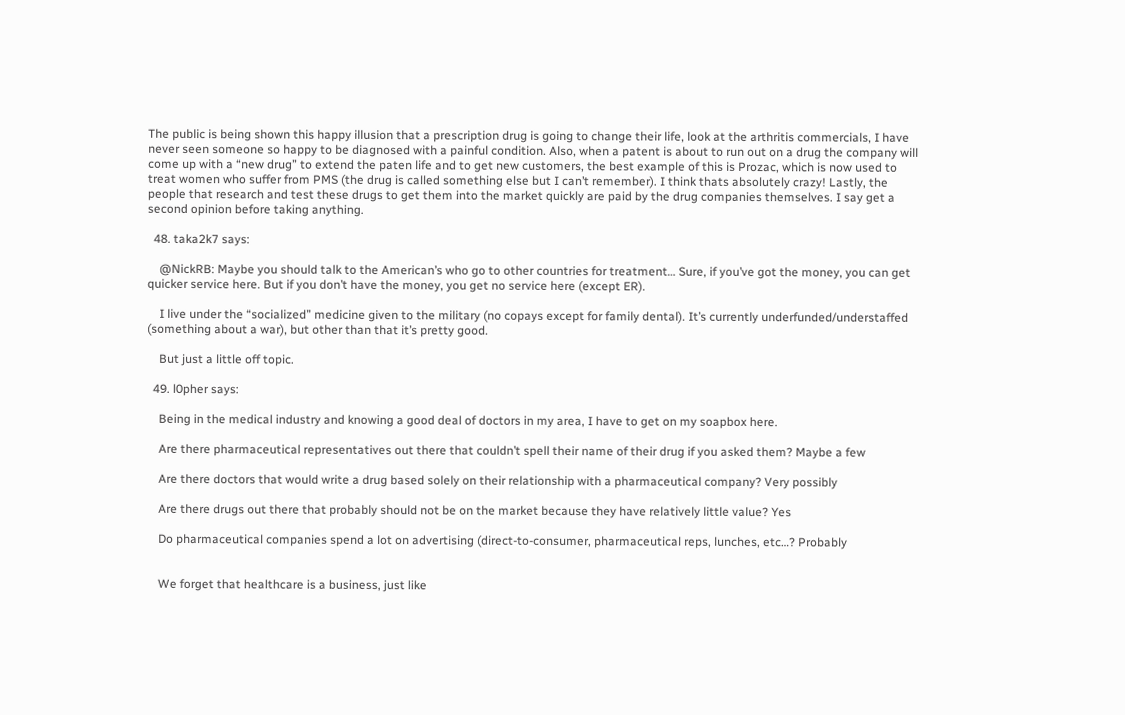The public is being shown this happy illusion that a prescription drug is going to change their life, look at the arthritis commercials, I have never seen someone so happy to be diagnosed with a painful condition. Also, when a patent is about to run out on a drug the company will come up with a “new drug” to extend the paten life and to get new customers, the best example of this is Prozac, which is now used to treat women who suffer from PMS (the drug is called something else but I can’t remember). I think thats absolutely crazy! Lastly, the people that research and test these drugs to get them into the market quickly are paid by the drug companies themselves. I say get a second opinion before taking anything.

  48. taka2k7 says:

    @NickRB: Maybe you should talk to the American’s who go to other countries for treatment… Sure, if you’ve got the money, you can get quicker service here. But if you don’t have the money, you get no service here (except ER).

    I live under the “socialized” medicine given to the military (no copays except for family dental). It’s currently underfunded/understaffed (something about a war), but other than that it’s pretty good.

    But just a little off topic.

  49. l0pher says:

    Being in the medical industry and knowing a good deal of doctors in my area, I have to get on my soapbox here.

    Are there pharmaceutical representatives out there that couldn’t spell their name of their drug if you asked them? Maybe a few

    Are there doctors that would write a drug based solely on their relationship with a pharmaceutical company? Very possibly

    Are there drugs out there that probably should not be on the market because they have relatively little value? Yes

    Do pharmaceutical companies spend a lot on advertising (direct-to-consumer, pharmaceutical reps, lunches, etc…? Probably


    We forget that healthcare is a business, just like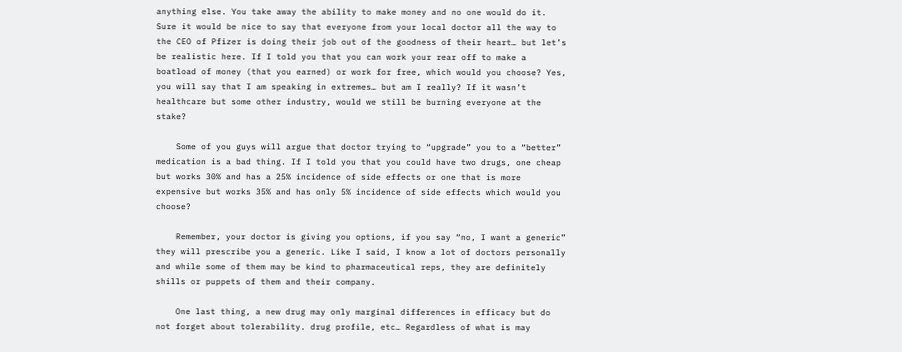anything else. You take away the ability to make money and no one would do it. Sure it would be nice to say that everyone from your local doctor all the way to the CEO of Pfizer is doing their job out of the goodness of their heart… but let’s be realistic here. If I told you that you can work your rear off to make a boatload of money (that you earned) or work for free, which would you choose? Yes, you will say that I am speaking in extremes… but am I really? If it wasn’t healthcare but some other industry, would we still be burning everyone at the stake?

    Some of you guys will argue that doctor trying to “upgrade” you to a “better” medication is a bad thing. If I told you that you could have two drugs, one cheap but works 30% and has a 25% incidence of side effects or one that is more expensive but works 35% and has only 5% incidence of side effects which would you choose?

    Remember, your doctor is giving you options, if you say “no, I want a generic” they will prescribe you a generic. Like I said, I know a lot of doctors personally and while some of them may be kind to pharmaceutical reps, they are definitely shills or puppets of them and their company.

    One last thing, a new drug may only marginal differences in efficacy but do not forget about tolerability. drug profile, etc… Regardless of what is may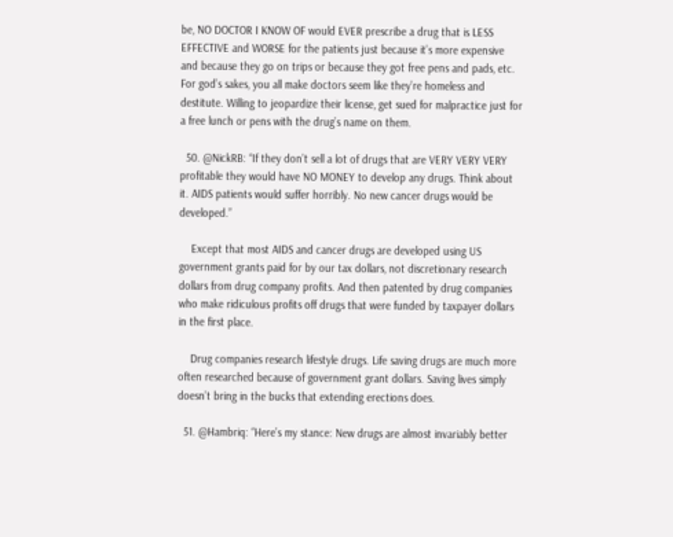be, NO DOCTOR I KNOW OF would EVER prescribe a drug that is LESS EFFECTIVE and WORSE for the patients just because it’s more expensive and because they go on trips or because they got free pens and pads, etc. For god’s sakes, you all make doctors seem like they’re homeless and destitute. Willing to jeopardize their license, get sued for malpractice just for a free lunch or pens with the drug’s name on them.

  50. @NickRB: “If they don’t sell a lot of drugs that are VERY VERY VERY profitable they would have NO MONEY to develop any drugs. Think about it. AIDS patients would suffer horribly. No new cancer drugs would be developed.”

    Except that most AIDS and cancer drugs are developed using US government grants paid for by our tax dollars, not discretionary research dollars from drug company profits. And then patented by drug companies who make ridiculous profits off drugs that were funded by taxpayer dollars in the first place.

    Drug companies research lifestyle drugs. Life saving drugs are much more often researched because of government grant dollars. Saving lives simply doesn’t bring in the bucks that extending erections does.

  51. @Hambriq: “Here’s my stance: New drugs are almost invariably better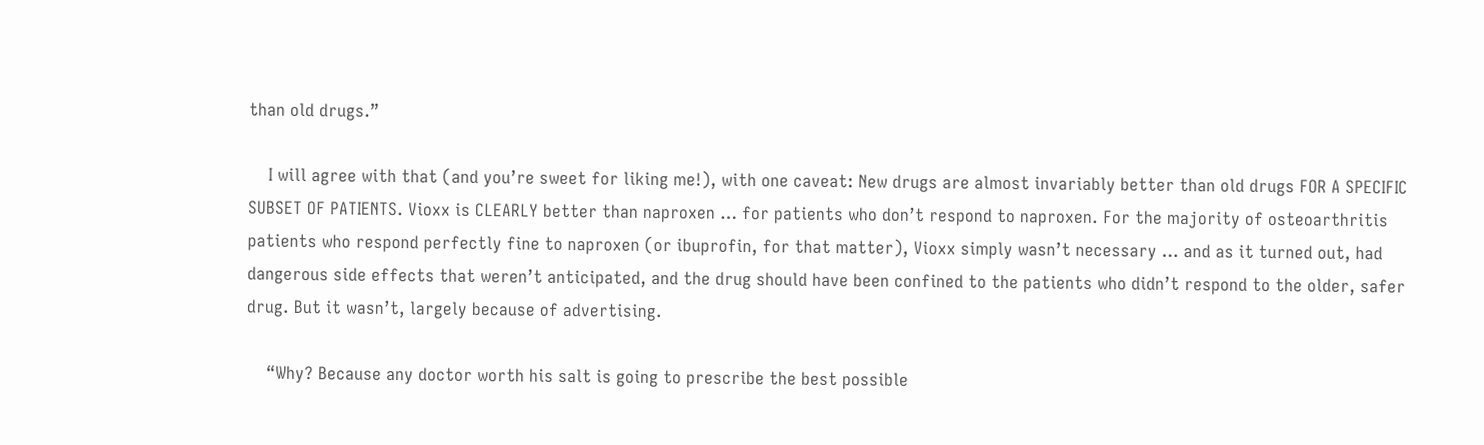than old drugs.”

    I will agree with that (and you’re sweet for liking me!), with one caveat: New drugs are almost invariably better than old drugs FOR A SPECIFIC SUBSET OF PATIENTS. Vioxx is CLEARLY better than naproxen … for patients who don’t respond to naproxen. For the majority of osteoarthritis patients who respond perfectly fine to naproxen (or ibuprofin, for that matter), Vioxx simply wasn’t necessary … and as it turned out, had dangerous side effects that weren’t anticipated, and the drug should have been confined to the patients who didn’t respond to the older, safer drug. But it wasn’t, largely because of advertising.

    “Why? Because any doctor worth his salt is going to prescribe the best possible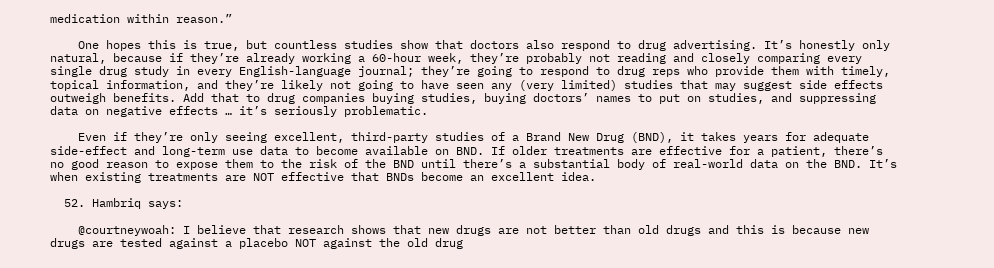medication within reason.”

    One hopes this is true, but countless studies show that doctors also respond to drug advertising. It’s honestly only natural, because if they’re already working a 60-hour week, they’re probably not reading and closely comparing every single drug study in every English-language journal; they’re going to respond to drug reps who provide them with timely, topical information, and they’re likely not going to have seen any (very limited) studies that may suggest side effects outweigh benefits. Add that to drug companies buying studies, buying doctors’ names to put on studies, and suppressing data on negative effects … it’s seriously problematic.

    Even if they’re only seeing excellent, third-party studies of a Brand New Drug (BND), it takes years for adequate side-effect and long-term use data to become available on BND. If older treatments are effective for a patient, there’s no good reason to expose them to the risk of the BND until there’s a substantial body of real-world data on the BND. It’s when existing treatments are NOT effective that BNDs become an excellent idea.

  52. Hambriq says:

    @courtneywoah: I believe that research shows that new drugs are not better than old drugs and this is because new drugs are tested against a placebo NOT against the old drug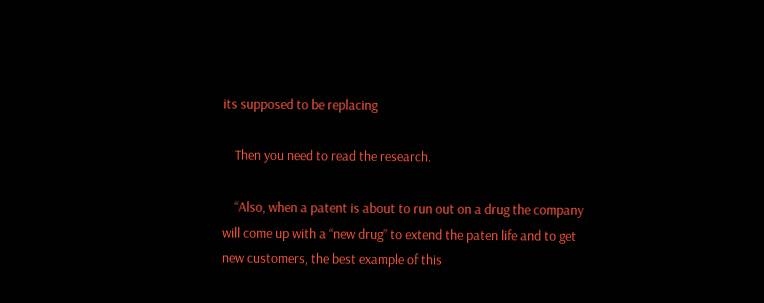its supposed to be replacing

    Then you need to read the research.

    “Also, when a patent is about to run out on a drug the company will come up with a “new drug” to extend the paten life and to get new customers, the best example of this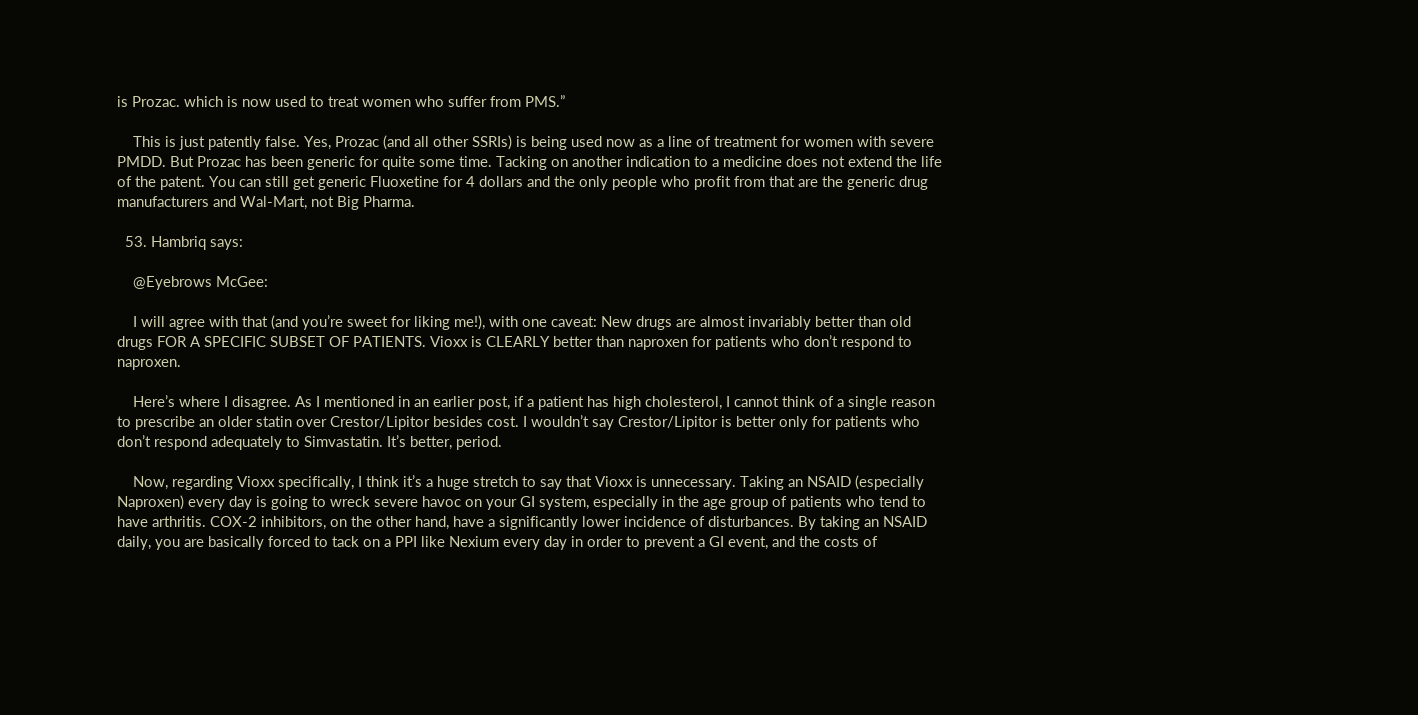is Prozac. which is now used to treat women who suffer from PMS.”

    This is just patently false. Yes, Prozac (and all other SSRIs) is being used now as a line of treatment for women with severe PMDD. But Prozac has been generic for quite some time. Tacking on another indication to a medicine does not extend the life of the patent. You can still get generic Fluoxetine for 4 dollars and the only people who profit from that are the generic drug manufacturers and Wal-Mart, not Big Pharma.

  53. Hambriq says:

    @Eyebrows McGee:

    I will agree with that (and you’re sweet for liking me!), with one caveat: New drugs are almost invariably better than old drugs FOR A SPECIFIC SUBSET OF PATIENTS. Vioxx is CLEARLY better than naproxen for patients who don’t respond to naproxen.

    Here’s where I disagree. As I mentioned in an earlier post, if a patient has high cholesterol, I cannot think of a single reason to prescribe an older statin over Crestor/Lipitor besides cost. I wouldn’t say Crestor/Lipitor is better only for patients who don’t respond adequately to Simvastatin. It’s better, period.

    Now, regarding Vioxx specifically, I think it’s a huge stretch to say that Vioxx is unnecessary. Taking an NSAID (especially Naproxen) every day is going to wreck severe havoc on your GI system, especially in the age group of patients who tend to have arthritis. COX-2 inhibitors, on the other hand, have a significantly lower incidence of disturbances. By taking an NSAID daily, you are basically forced to tack on a PPI like Nexium every day in order to prevent a GI event, and the costs of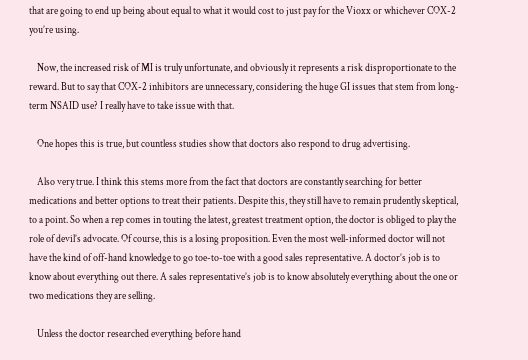that are going to end up being about equal to what it would cost to just pay for the Vioxx or whichever COX-2 you’re using.

    Now, the increased risk of MI is truly unfortunate, and obviously it represents a risk disproportionate to the reward. But to say that COX-2 inhibitors are unnecessary, considering the huge GI issues that stem from long-term NSAID use? I really have to take issue with that.

    One hopes this is true, but countless studies show that doctors also respond to drug advertising.

    Also very true. I think this stems more from the fact that doctors are constantly searching for better medications and better options to treat their patients. Despite this, they still have to remain prudently skeptical, to a point. So when a rep comes in touting the latest, greatest treatment option, the doctor is obliged to play the role of devil’s advocate. Of course, this is a losing proposition. Even the most well-informed doctor will not have the kind of off-hand knowledge to go toe-to-toe with a good sales representative. A doctor’s job is to know about everything out there. A sales representative’s job is to know absolutely everything about the one or two medications they are selling.

    Unless the doctor researched everything before hand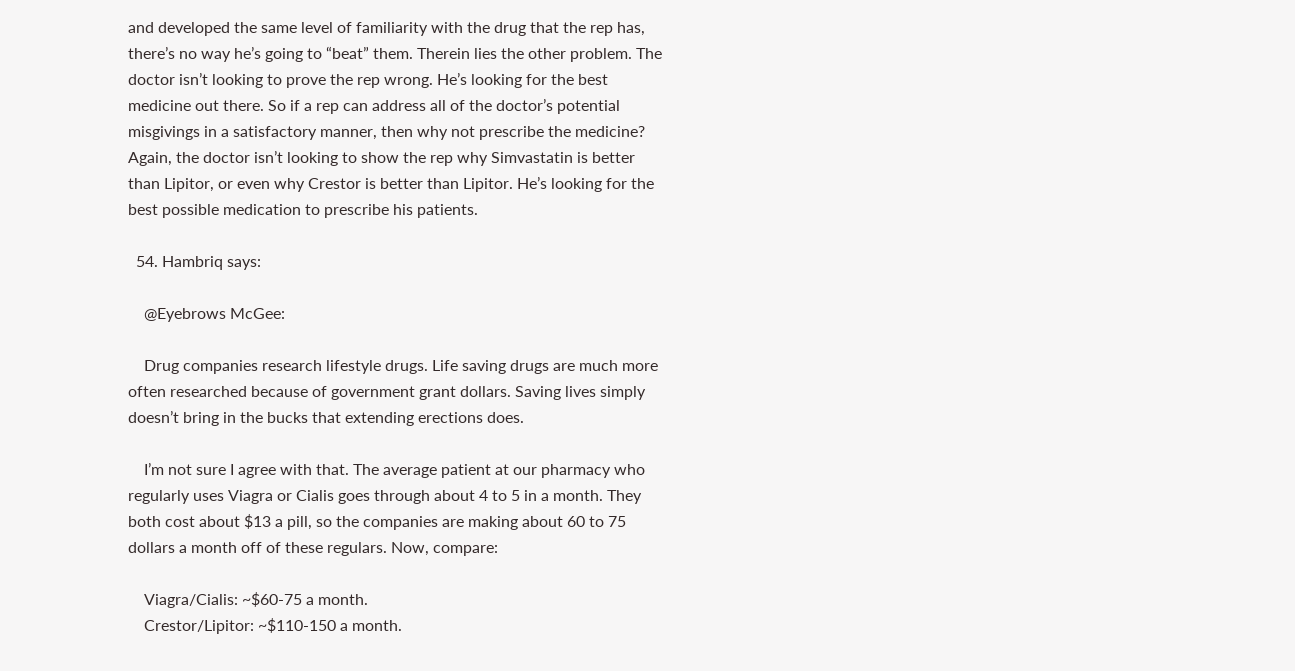and developed the same level of familiarity with the drug that the rep has, there’s no way he’s going to “beat” them. Therein lies the other problem. The doctor isn’t looking to prove the rep wrong. He’s looking for the best medicine out there. So if a rep can address all of the doctor’s potential misgivings in a satisfactory manner, then why not prescribe the medicine? Again, the doctor isn’t looking to show the rep why Simvastatin is better than Lipitor, or even why Crestor is better than Lipitor. He’s looking for the best possible medication to prescribe his patients.

  54. Hambriq says:

    @Eyebrows McGee:

    Drug companies research lifestyle drugs. Life saving drugs are much more often researched because of government grant dollars. Saving lives simply doesn’t bring in the bucks that extending erections does.

    I’m not sure I agree with that. The average patient at our pharmacy who regularly uses Viagra or Cialis goes through about 4 to 5 in a month. They both cost about $13 a pill, so the companies are making about 60 to 75 dollars a month off of these regulars. Now, compare:

    Viagra/Cialis: ~$60-75 a month.
    Crestor/Lipitor: ~$110-150 a month.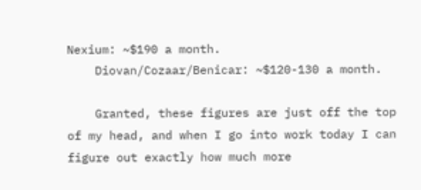Nexium: ~$190 a month.
    Diovan/Cozaar/Benicar: ~$120-130 a month.

    Granted, these figures are just off the top of my head, and when I go into work today I can figure out exactly how much more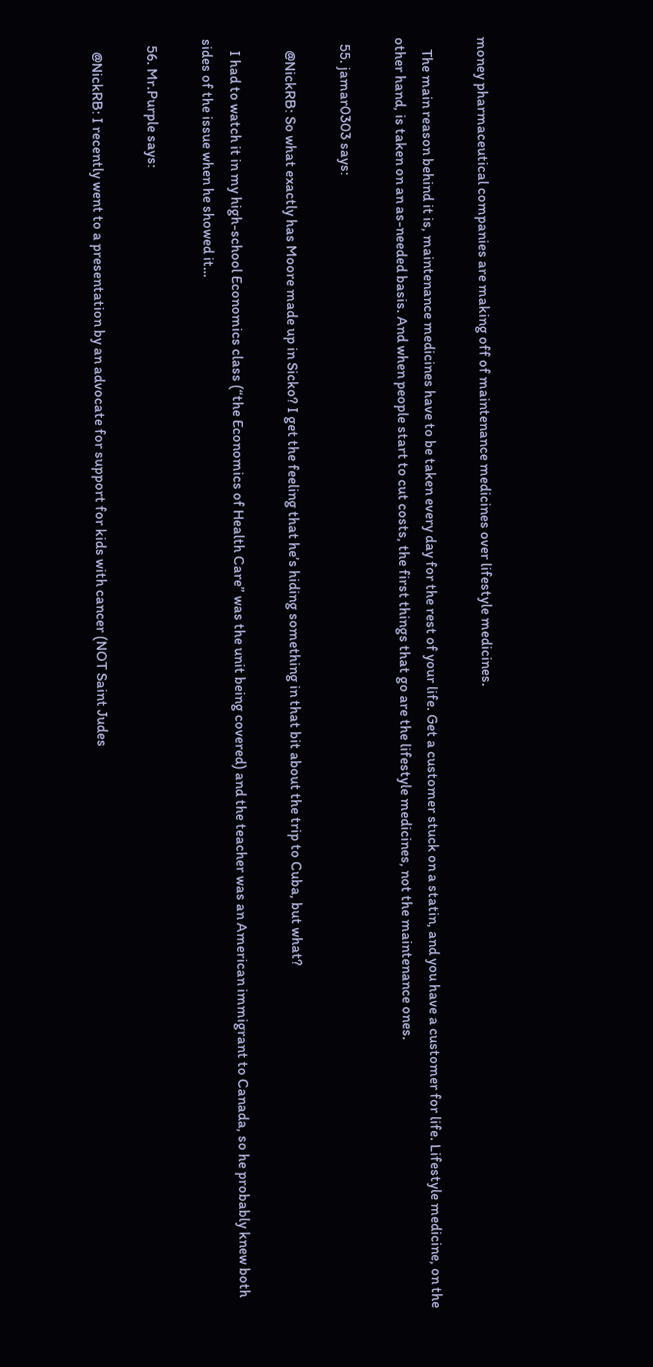money pharmaceutical companies are making off of maintenance medicines over lifestyle medicines.

    The main reason behind it is, maintenance medicines have to be taken every day for the rest of your life. Get a customer stuck on a statin, and you have a customer for life. Lifestyle medicine, on the other hand, is taken on an as-needed basis. And when people start to cut costs, the first things that go are the lifestyle medicines, not the maintenance ones.

  55. jamar0303 says:

    @NickRB: So what exactly has Moore made up in Sicko? I get the feeling that he’s hiding something in that bit about the trip to Cuba, but what?

    I had to watch it in my high-school Economics class (“the Economics of Health Care” was the unit being covered) and the teacher was an American immigrant to Canada, so he probably knew both sides of the issue when he showed it…

  56. Mr.Purple says:

    @NickRB: I recently went to a presentation by an advocate for support for kids with cancer (NOT Saint Judes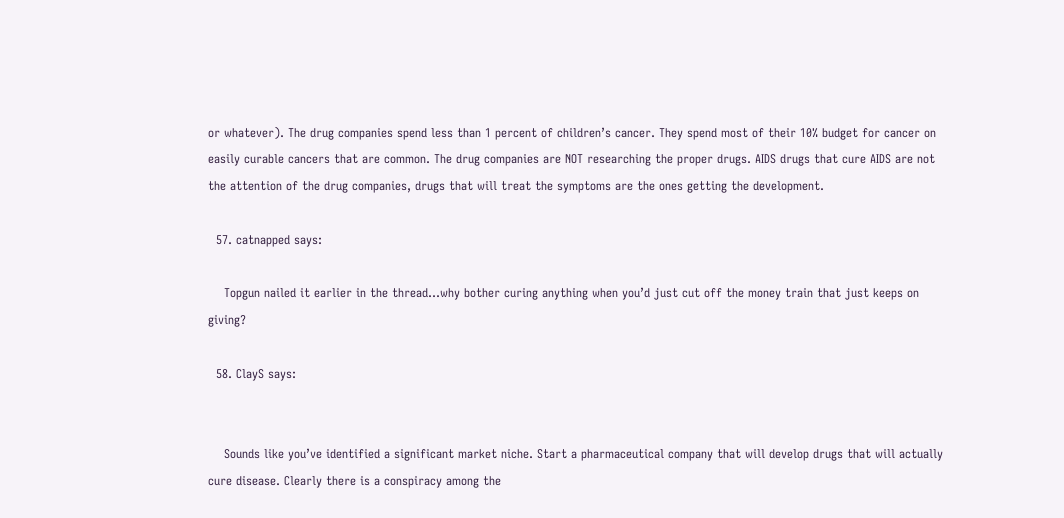or whatever). The drug companies spend less than 1 percent of children’s cancer. They spend most of their 10% budget for cancer on easily curable cancers that are common. The drug companies are NOT researching the proper drugs. AIDS drugs that cure AIDS are not the attention of the drug companies, drugs that will treat the symptoms are the ones getting the development.

  57. catnapped says:

    Topgun nailed it earlier in the thread…why bother curing anything when you’d just cut off the money train that just keeps on giving?

  58. ClayS says:


    Sounds like you’ve identified a significant market niche. Start a pharmaceutical company that will develop drugs that will actually cure disease. Clearly there is a conspiracy among the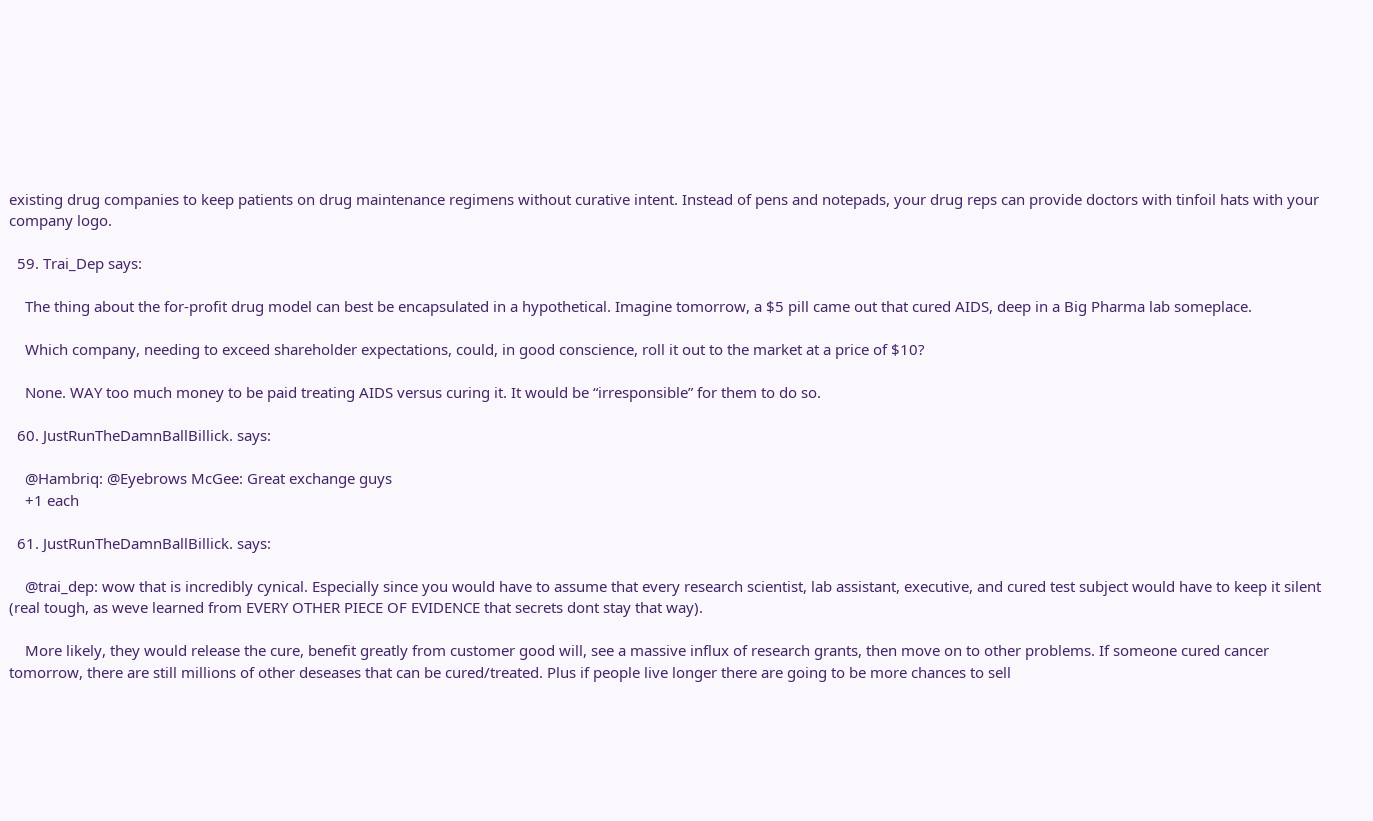existing drug companies to keep patients on drug maintenance regimens without curative intent. Instead of pens and notepads, your drug reps can provide doctors with tinfoil hats with your company logo.

  59. Trai_Dep says:

    The thing about the for-profit drug model can best be encapsulated in a hypothetical. Imagine tomorrow, a $5 pill came out that cured AIDS, deep in a Big Pharma lab someplace.

    Which company, needing to exceed shareholder expectations, could, in good conscience, roll it out to the market at a price of $10?

    None. WAY too much money to be paid treating AIDS versus curing it. It would be “irresponsible” for them to do so.

  60. JustRunTheDamnBallBillick. says:

    @Hambriq: @Eyebrows McGee: Great exchange guys
    +1 each

  61. JustRunTheDamnBallBillick. says:

    @trai_dep: wow that is incredibly cynical. Especially since you would have to assume that every research scientist, lab assistant, executive, and cured test subject would have to keep it silent (real tough, as weve learned from EVERY OTHER PIECE OF EVIDENCE that secrets dont stay that way).

    More likely, they would release the cure, benefit greatly from customer good will, see a massive influx of research grants, then move on to other problems. If someone cured cancer tomorrow, there are still millions of other deseases that can be cured/treated. Plus if people live longer there are going to be more chances to sell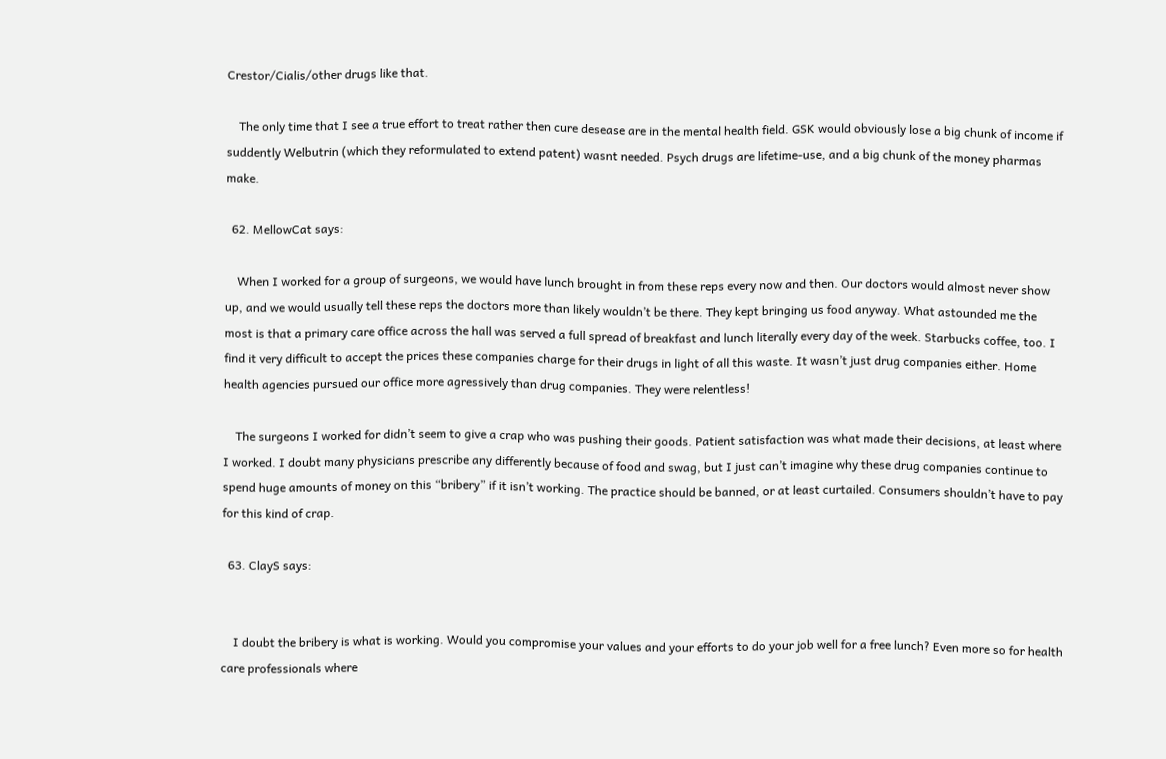Crestor/Cialis/other drugs like that.

    The only time that I see a true effort to treat rather then cure desease are in the mental health field. GSK would obviously lose a big chunk of income if suddently Welbutrin (which they reformulated to extend patent) wasnt needed. Psych drugs are lifetime-use, and a big chunk of the money pharmas make.

  62. MellowCat says:

    When I worked for a group of surgeons, we would have lunch brought in from these reps every now and then. Our doctors would almost never show up, and we would usually tell these reps the doctors more than likely wouldn’t be there. They kept bringing us food anyway. What astounded me the most is that a primary care office across the hall was served a full spread of breakfast and lunch literally every day of the week. Starbucks coffee, too. I find it very difficult to accept the prices these companies charge for their drugs in light of all this waste. It wasn’t just drug companies either. Home health agencies pursued our office more agressively than drug companies. They were relentless!

    The surgeons I worked for didn’t seem to give a crap who was pushing their goods. Patient satisfaction was what made their decisions, at least where I worked. I doubt many physicians prescribe any differently because of food and swag, but I just can’t imagine why these drug companies continue to spend huge amounts of money on this “bribery” if it isn’t working. The practice should be banned, or at least curtailed. Consumers shouldn’t have to pay for this kind of crap.

  63. ClayS says:


    I doubt the bribery is what is working. Would you compromise your values and your efforts to do your job well for a free lunch? Even more so for health care professionals where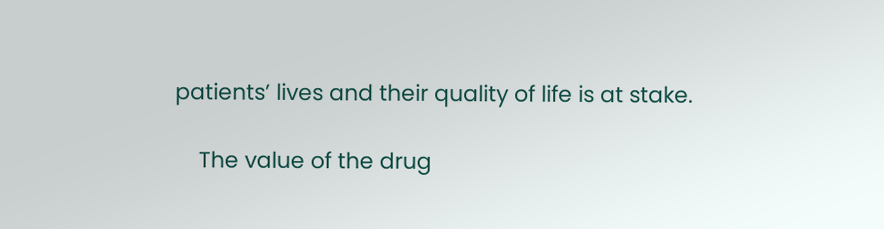patients’ lives and their quality of life is at stake.

    The value of the drug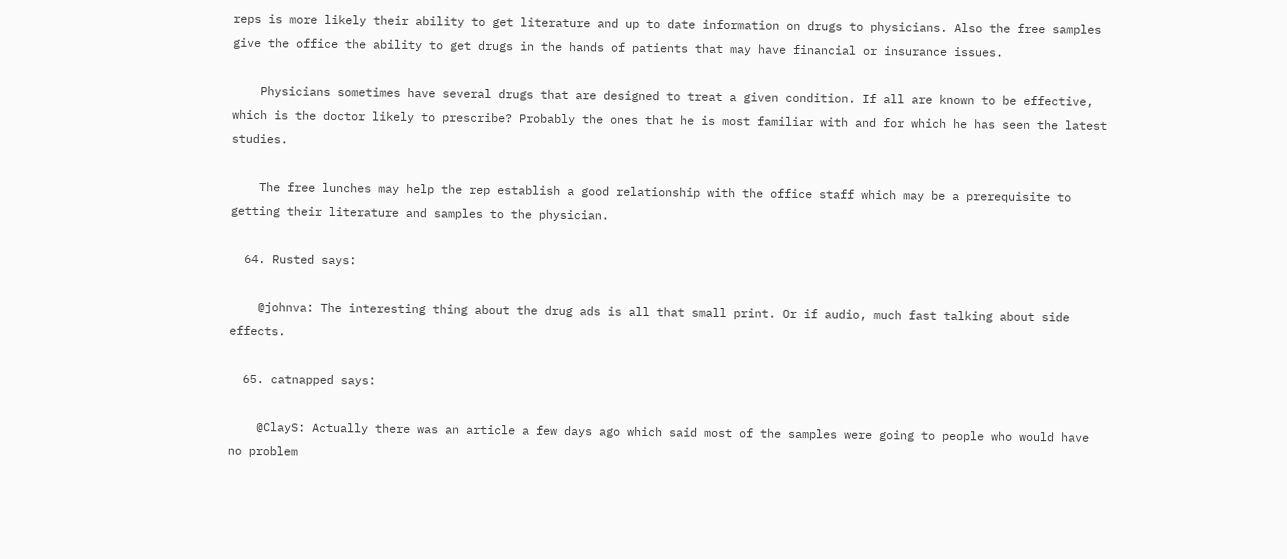reps is more likely their ability to get literature and up to date information on drugs to physicians. Also the free samples give the office the ability to get drugs in the hands of patients that may have financial or insurance issues.

    Physicians sometimes have several drugs that are designed to treat a given condition. If all are known to be effective, which is the doctor likely to prescribe? Probably the ones that he is most familiar with and for which he has seen the latest studies.

    The free lunches may help the rep establish a good relationship with the office staff which may be a prerequisite to getting their literature and samples to the physician.

  64. Rusted says:

    @johnva: The interesting thing about the drug ads is all that small print. Or if audio, much fast talking about side effects.

  65. catnapped says:

    @ClayS: Actually there was an article a few days ago which said most of the samples were going to people who would have no problem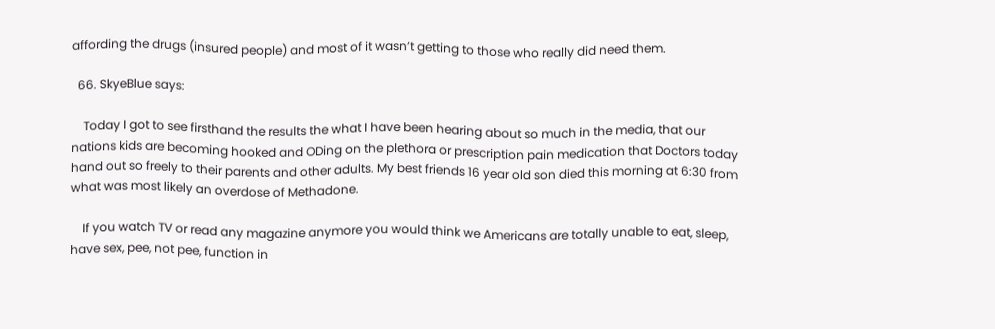affording the drugs (insured people) and most of it wasn’t getting to those who really did need them.

  66. SkyeBlue says:

    Today I got to see firsthand the results the what I have been hearing about so much in the media, that our nations kids are becoming hooked and ODing on the plethora or prescription pain medication that Doctors today hand out so freely to their parents and other adults. My best friends 16 year old son died this morning at 6:30 from what was most likely an overdose of Methadone.

    If you watch TV or read any magazine anymore you would think we Americans are totally unable to eat, sleep, have sex, pee, not pee, function in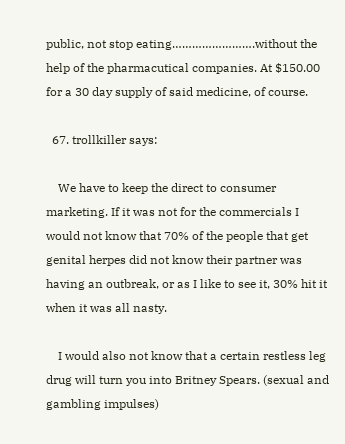public, not stop eating…………………….without the help of the pharmacutical companies. At $150.00 for a 30 day supply of said medicine, of course.

  67. trollkiller says:

    We have to keep the direct to consumer marketing. If it was not for the commercials I would not know that 70% of the people that get genital herpes did not know their partner was having an outbreak, or as I like to see it, 30% hit it when it was all nasty.

    I would also not know that a certain restless leg drug will turn you into Britney Spears. (sexual and gambling impulses)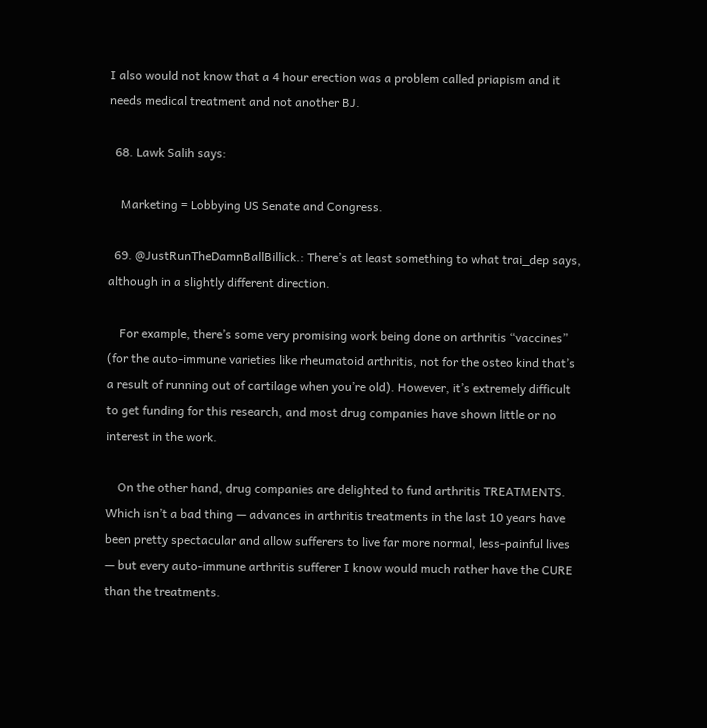I also would not know that a 4 hour erection was a problem called priapism and it needs medical treatment and not another BJ.

  68. Lawk Salih says:

    Marketing = Lobbying US Senate and Congress.

  69. @JustRunTheDamnBallBillick.: There’s at least something to what trai_dep says, although in a slightly different direction.

    For example, there’s some very promising work being done on arthritis “vaccines” (for the auto-immune varieties like rheumatoid arthritis, not for the osteo kind that’s a result of running out of cartilage when you’re old). However, it’s extremely difficult to get funding for this research, and most drug companies have shown little or no interest in the work.

    On the other hand, drug companies are delighted to fund arthritis TREATMENTS. Which isn’t a bad thing — advances in arthritis treatments in the last 10 years have been pretty spectacular and allow sufferers to live far more normal, less-painful lives — but every auto-immune arthritis sufferer I know would much rather have the CURE than the treatments.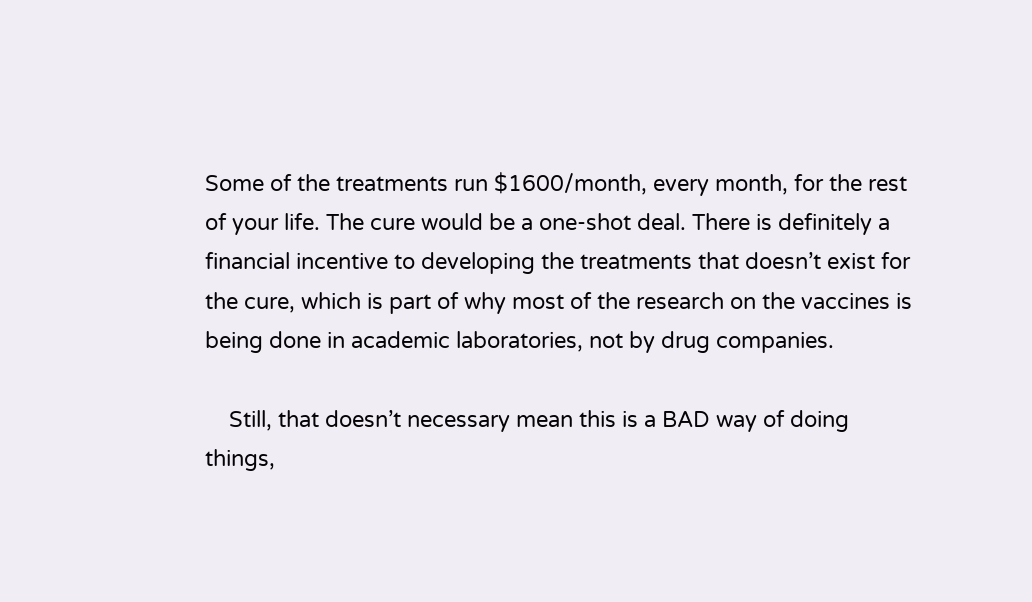Some of the treatments run $1600/month, every month, for the rest of your life. The cure would be a one-shot deal. There is definitely a financial incentive to developing the treatments that doesn’t exist for the cure, which is part of why most of the research on the vaccines is being done in academic laboratories, not by drug companies.

    Still, that doesn’t necessary mean this is a BAD way of doing things,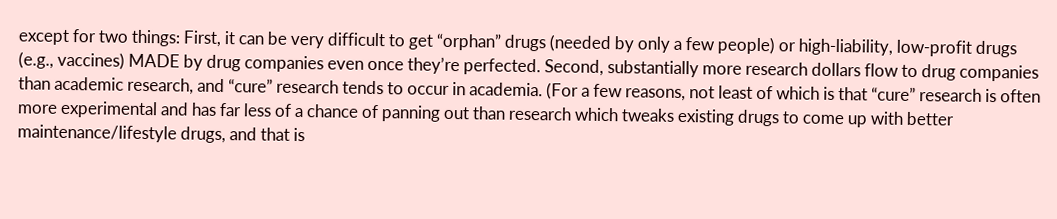except for two things: First, it can be very difficult to get “orphan” drugs (needed by only a few people) or high-liability, low-profit drugs (e.g., vaccines) MADE by drug companies even once they’re perfected. Second, substantially more research dollars flow to drug companies than academic research, and “cure” research tends to occur in academia. (For a few reasons, not least of which is that “cure” research is often more experimental and has far less of a chance of panning out than research which tweaks existing drugs to come up with better maintenance/lifestyle drugs, and that is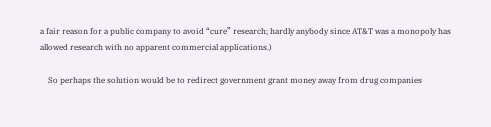a fair reason for a public company to avoid “cure” research; hardly anybody since AT&T was a monopoly has allowed research with no apparent commercial applications.)

    So perhaps the solution would be to redirect government grant money away from drug companies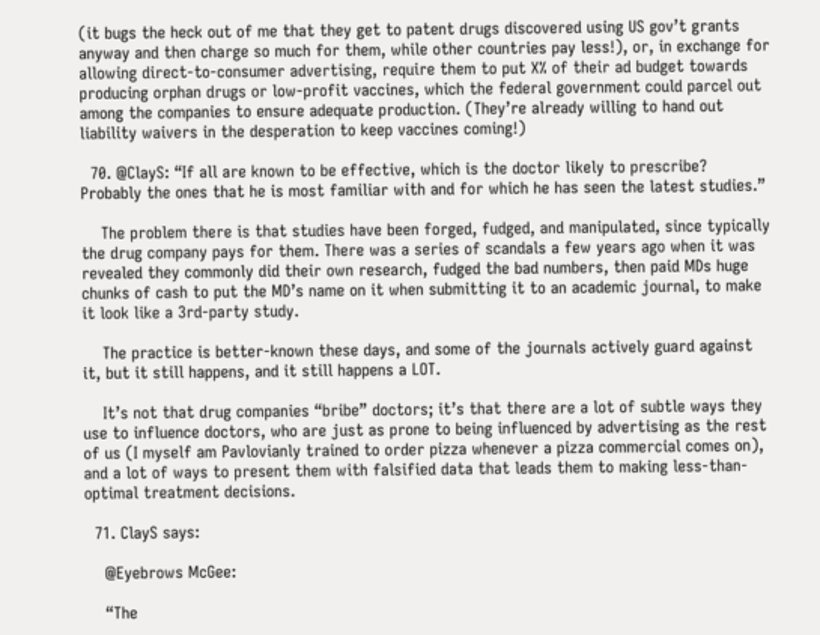(it bugs the heck out of me that they get to patent drugs discovered using US gov’t grants anyway and then charge so much for them, while other countries pay less!), or, in exchange for allowing direct-to-consumer advertising, require them to put X% of their ad budget towards producing orphan drugs or low-profit vaccines, which the federal government could parcel out among the companies to ensure adequate production. (They’re already willing to hand out liability waivers in the desperation to keep vaccines coming!)

  70. @ClayS: “If all are known to be effective, which is the doctor likely to prescribe? Probably the ones that he is most familiar with and for which he has seen the latest studies.”

    The problem there is that studies have been forged, fudged, and manipulated, since typically the drug company pays for them. There was a series of scandals a few years ago when it was revealed they commonly did their own research, fudged the bad numbers, then paid MDs huge chunks of cash to put the MD’s name on it when submitting it to an academic journal, to make it look like a 3rd-party study.

    The practice is better-known these days, and some of the journals actively guard against it, but it still happens, and it still happens a LOT.

    It’s not that drug companies “bribe” doctors; it’s that there are a lot of subtle ways they use to influence doctors, who are just as prone to being influenced by advertising as the rest of us (I myself am Pavlovianly trained to order pizza whenever a pizza commercial comes on), and a lot of ways to present them with falsified data that leads them to making less-than-optimal treatment decisions.

  71. ClayS says:

    @Eyebrows McGee:

    “The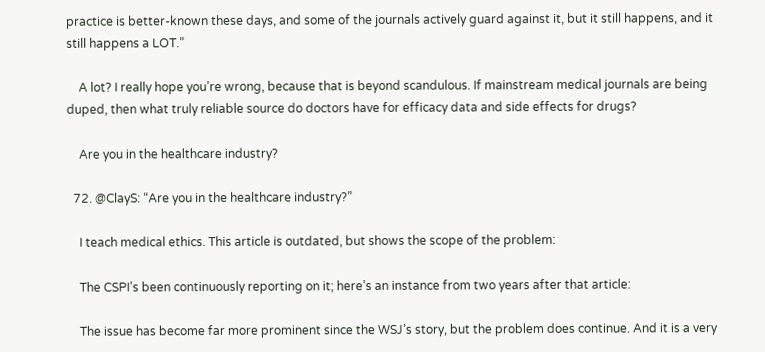practice is better-known these days, and some of the journals actively guard against it, but it still happens, and it still happens a LOT.”

    A lot? I really hope you’re wrong, because that is beyond scandulous. If mainstream medical journals are being duped, then what truly reliable source do doctors have for efficacy data and side effects for drugs?

    Are you in the healthcare industry?

  72. @ClayS: “Are you in the healthcare industry?”

    I teach medical ethics. This article is outdated, but shows the scope of the problem:

    The CSPI’s been continuously reporting on it; here’s an instance from two years after that article:

    The issue has become far more prominent since the WSJ’s story, but the problem does continue. And it is a very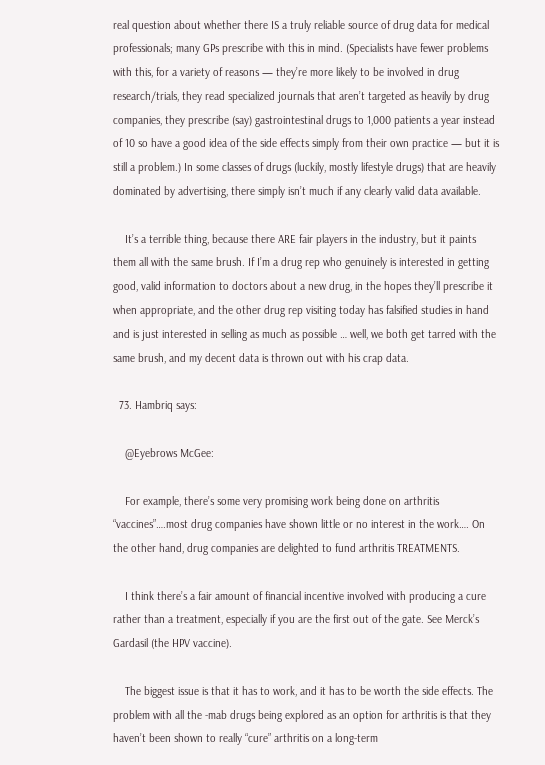real question about whether there IS a truly reliable source of drug data for medical professionals; many GPs prescribe with this in mind. (Specialists have fewer problems with this, for a variety of reasons — they’re more likely to be involved in drug research/trials, they read specialized journals that aren’t targeted as heavily by drug companies, they prescribe (say) gastrointestinal drugs to 1,000 patients a year instead of 10 so have a good idea of the side effects simply from their own practice — but it is still a problem.) In some classes of drugs (luckily, mostly lifestyle drugs) that are heavily dominated by advertising, there simply isn’t much if any clearly valid data available.

    It’s a terrible thing, because there ARE fair players in the industry, but it paints them all with the same brush. If I’m a drug rep who genuinely is interested in getting good, valid information to doctors about a new drug, in the hopes they’ll prescribe it when appropriate, and the other drug rep visiting today has falsified studies in hand and is just interested in selling as much as possible … well, we both get tarred with the same brush, and my decent data is thrown out with his crap data.

  73. Hambriq says:

    @Eyebrows McGee:

    For example, there’s some very promising work being done on arthritis “vaccines”….most drug companies have shown little or no interest in the work…. On the other hand, drug companies are delighted to fund arthritis TREATMENTS.

    I think there’s a fair amount of financial incentive involved with producing a cure rather than a treatment, especially if you are the first out of the gate. See Merck’s Gardasil (the HPV vaccine).

    The biggest issue is that it has to work, and it has to be worth the side effects. The problem with all the -mab drugs being explored as an option for arthritis is that they haven’t been shown to really “cure” arthritis on a long-term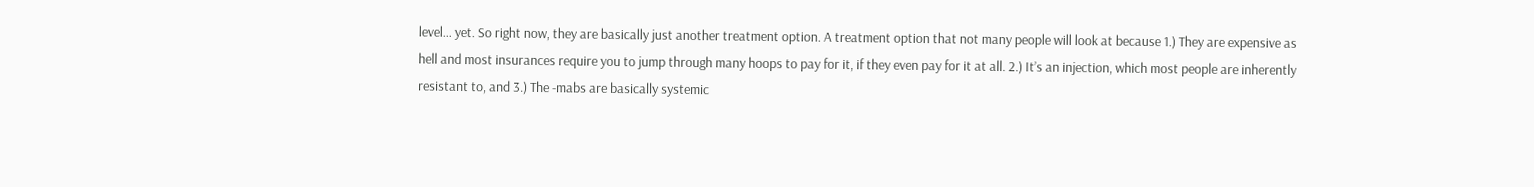level… yet. So right now, they are basically just another treatment option. A treatment option that not many people will look at because 1.) They are expensive as hell and most insurances require you to jump through many hoops to pay for it, if they even pay for it at all. 2.) It’s an injection, which most people are inherently resistant to, and 3.) The -mabs are basically systemic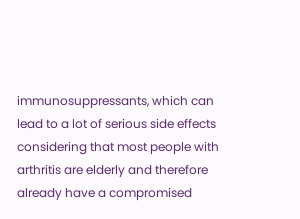immunosuppressants, which can lead to a lot of serious side effects considering that most people with arthritis are elderly and therefore already have a compromised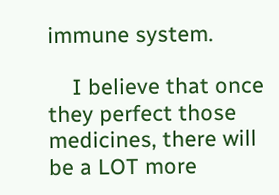immune system.

    I believe that once they perfect those medicines, there will be a LOT more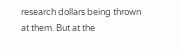research dollars being thrown at them. But at the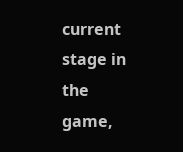current stage in the game,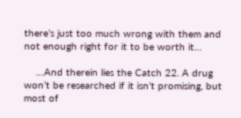there’s just too much wrong with them and not enough right for it to be worth it…

    …And therein lies the Catch 22. A drug won’t be researched if it isn’t promising, but most of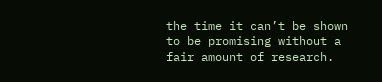the time it can’t be shown to be promising without a fair amount of research.